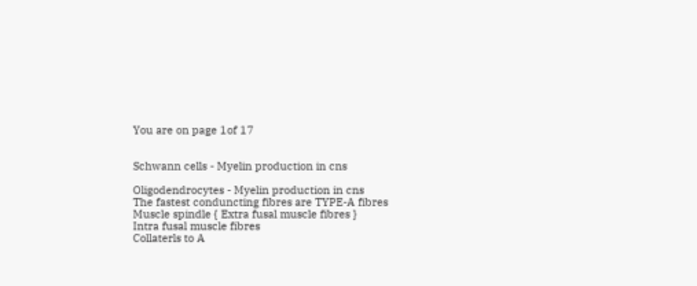You are on page 1of 17


Schwann cells - Myelin production in cns

Oligodendrocytes - Myelin production in cns
The fastest conduncting fibres are TYPE-A fibres
Muscle spindle { Extra fusal muscle fibres }
Intra fusal muscle fibres
Collaterls to A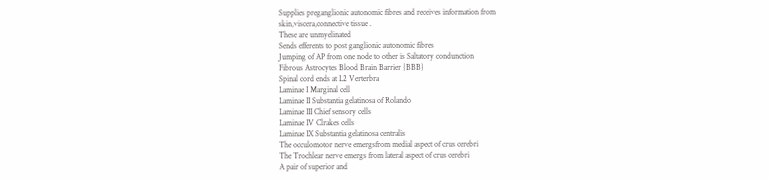Supplies preganglionic autonomic fibres and receives information from
skin,viscera,connective tissue .
These are unmyelinated
Sends efferents to post ganglionic autonomic fibres
Jumping of AP from one node to other is Saltatory condunction
Fibrous Astrocytes Blood Brain Barrier {BBB}
Spinal cord ends at L2 Verterbra
Laminae I Marginal cell
Laminae II Substantia gelatinosa of Rolando
Laminae III Chief sensory cells
Laminae IV Clrakes cells
Laminae IX Substantia gelatinosa centralis
The occulomotor nerve emergsfrom medial aspect of crus cerebri
The Trochlear nerve emergs from lateral aspect of crus cerebri
A pair of superior and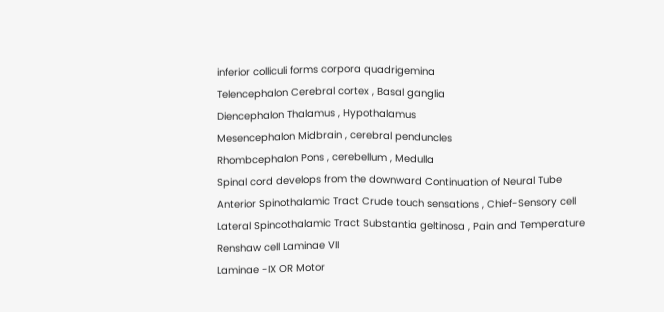inferior colliculi forms corpora quadrigemina
Telencephalon Cerebral cortex , Basal ganglia
Diencephalon Thalamus , Hypothalamus
Mesencephalon Midbrain , cerebral penduncles
Rhombcephalon Pons , cerebellum , Medulla
Spinal cord develops from the downward Continuation of Neural Tube
Anterior Spinothalamic Tract Crude touch sensations , Chief-Sensory cell
Lateral Spincothalamic Tract Substantia geltinosa , Pain and Temperature
Renshaw cell Laminae VII
Laminae -IX OR Motor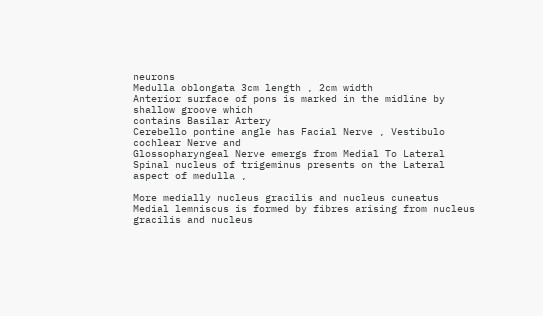neurons
Medulla oblongata 3cm length , 2cm width
Anterior surface of pons is marked in the midline by shallow groove which
contains Basilar Artery
Cerebello pontine angle has Facial Nerve , Vestibulo cochlear Nerve and
Glossopharyngeal Nerve emergs from Medial To Lateral
Spinal nucleus of trigeminus presents on the Lateral aspect of medulla ,

More medially nucleus gracilis and nucleus cuneatus
Medial lemniscus is formed by fibres arising from nucleus gracilis and nucleus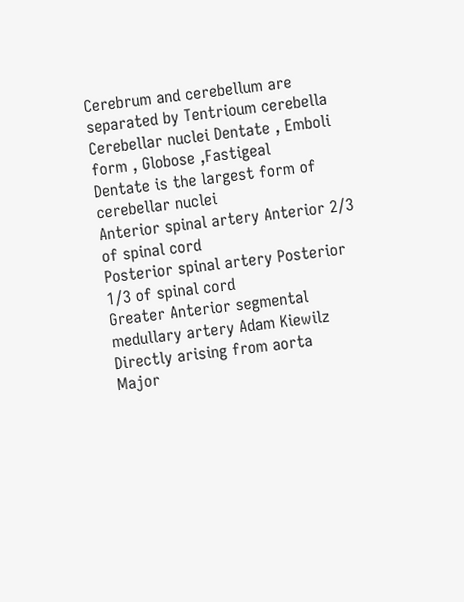Cerebrum and cerebellum are separated by Tentrioum cerebella
Cerebellar nuclei Dentate , Emboli form , Globose ,Fastigeal
Dentate is the largest form of cerebellar nuclei
Anterior spinal artery Anterior 2/3 of spinal cord
Posterior spinal artery Posterior 1/3 of spinal cord
Greater Anterior segmental medullary artery Adam Kiewilz
Directly arising from aorta
Major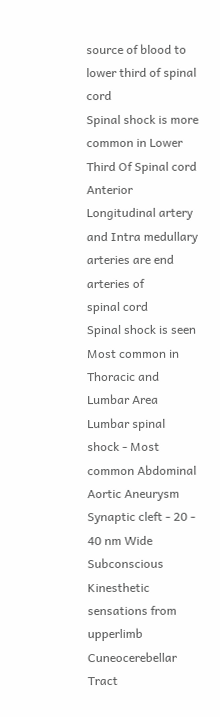source of blood to lower third of spinal cord
Spinal shock is more common in Lower Third Of Spinal cord
Anterior Longitudinal artery and Intra medullary arteries are end arteries of
spinal cord
Spinal shock is seen Most common in Thoracic and Lumbar Area
Lumbar spinal shock - Most common Abdominal Aortic Aneurysm
Synaptic cleft - 20 - 40 nm Wide
Subconscious Kinesthetic sensations from upperlimb Cuneocerebellar Tract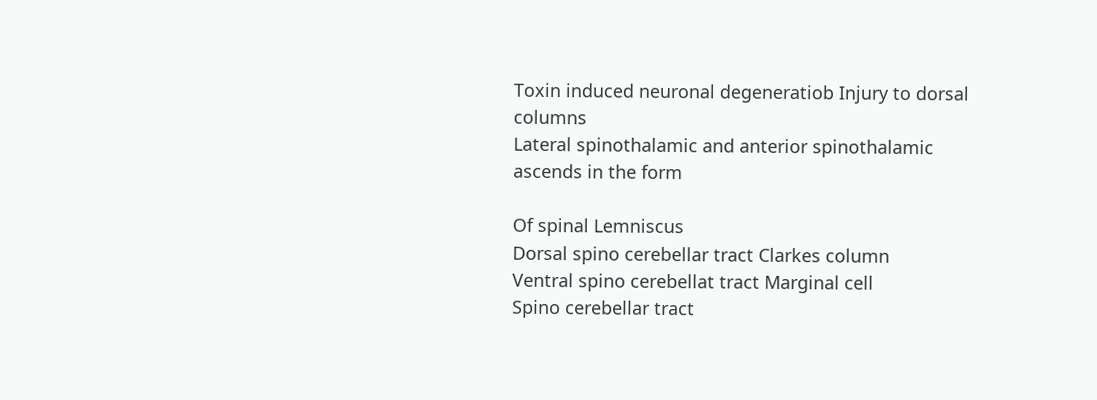Toxin induced neuronal degeneratiob Injury to dorsal columns
Lateral spinothalamic and anterior spinothalamic ascends in the form

Of spinal Lemniscus
Dorsal spino cerebellar tract Clarkes column
Ventral spino cerebellat tract Marginal cell
Spino cerebellar tract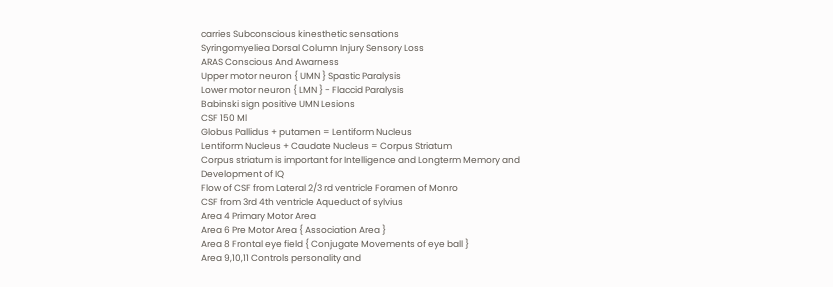carries Subconscious kinesthetic sensations
Syringomyeliea Dorsal Column Injury Sensory Loss
ARAS Conscious And Awarness
Upper motor neuron { UMN } Spastic Paralysis
Lower motor neuron { LMN } - Flaccid Paralysis
Babinski sign positive UMN Lesions
CSF 150 Ml
Globus Pallidus + putamen = Lentiform Nucleus
Lentiform Nucleus + Caudate Nucleus = Corpus Striatum
Corpus striatum is important for Intelligence and Longterm Memory and
Development of IQ
Flow of CSF from Lateral 2/3 rd ventricle Foramen of Monro
CSF from 3rd 4th ventricle Aqueduct of sylvius
Area 4 Primary Motor Area
Area 6 Pre Motor Area { Association Area }
Area 8 Frontal eye field { Conjugate Movements of eye ball }
Area 9,10,11 Controls personality and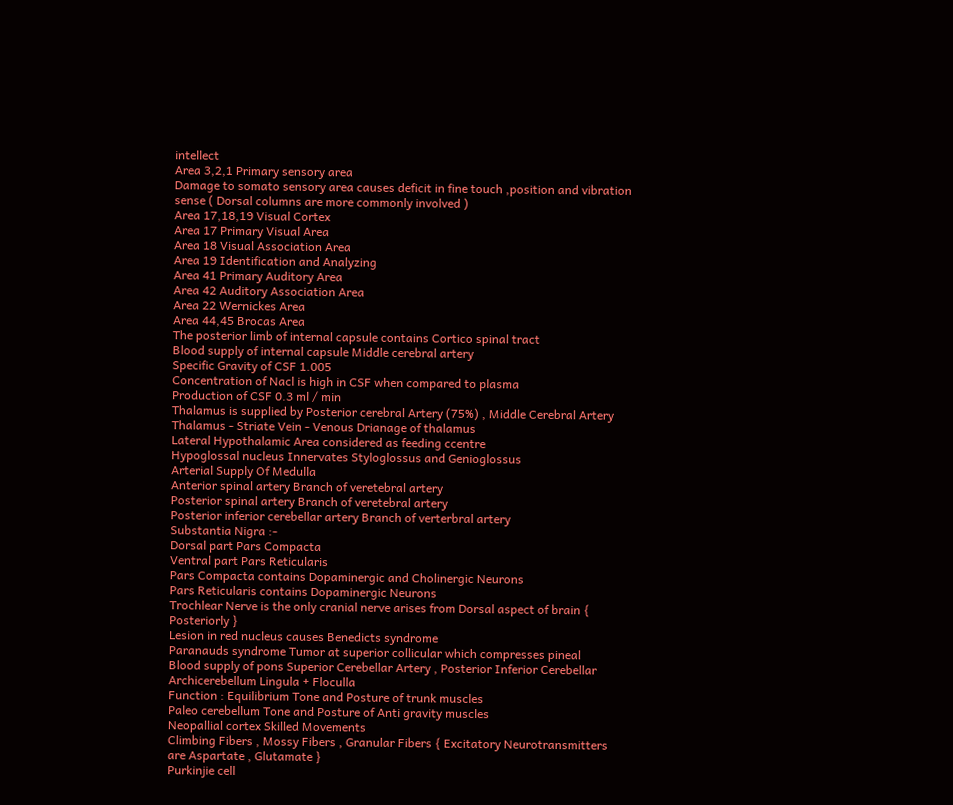intellect
Area 3,2,1 Primary sensory area
Damage to somato sensory area causes deficit in fine touch ,position and vibration
sense ( Dorsal columns are more commonly involved )
Area 17,18,19 Visual Cortex
Area 17 Primary Visual Area
Area 18 Visual Association Area
Area 19 Identification and Analyzing
Area 41 Primary Auditory Area
Area 42 Auditory Association Area
Area 22 Wernickes Area
Area 44,45 Brocas Area
The posterior limb of internal capsule contains Cortico spinal tract
Blood supply of internal capsule Middle cerebral artery
Specific Gravity of CSF 1.005
Concentration of Nacl is high in CSF when compared to plasma
Production of CSF 0.3 ml / min
Thalamus is supplied by Posterior cerebral Artery (75%) , Middle Cerebral Artery
Thalamus - Striate Vein - Venous Drianage of thalamus
Lateral Hypothalamic Area considered as feeding ccentre
Hypoglossal nucleus Innervates Styloglossus and Genioglossus
Arterial Supply Of Medulla
Anterior spinal artery Branch of veretebral artery
Posterior spinal artery Branch of veretebral artery
Posterior inferior cerebellar artery Branch of verterbral artery
Substantia Nigra :-
Dorsal part Pars Compacta
Ventral part Pars Reticularis
Pars Compacta contains Dopaminergic and Cholinergic Neurons
Pars Reticularis contains Dopaminergic Neurons
Trochlear Nerve is the only cranial nerve arises from Dorsal aspect of brain {
Posteriorly }
Lesion in red nucleus causes Benedicts syndrome
Paranauds syndrome Tumor at superior collicular which compresses pineal
Blood supply of pons Superior Cerebellar Artery , Posterior Inferior Cerebellar
Archicerebellum Lingula + Floculla
Function : Equilibrium Tone and Posture of trunk muscles
Paleo cerebellum Tone and Posture of Anti gravity muscles
Neopallial cortex Skilled Movements
Climbing Fibers , Mossy Fibers , Granular Fibers { Excitatory Neurotransmitters
are Aspartate , Glutamate }
Purkinjie cell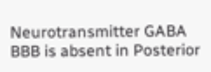Neurotransmitter GABA
BBB is absent in Posterior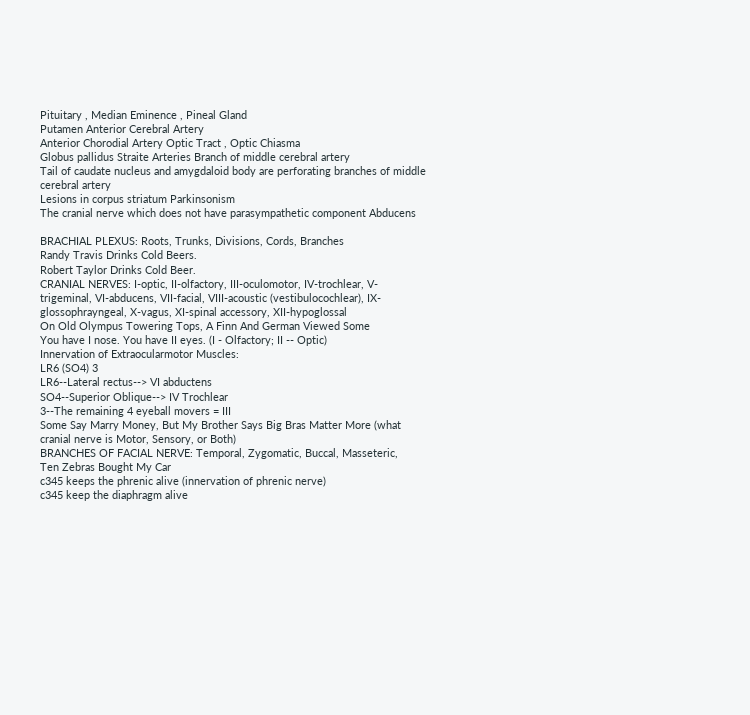Pituitary , Median Eminence , Pineal Gland
Putamen Anterior Cerebral Artery
Anterior Chorodial Artery Optic Tract , Optic Chiasma
Globus pallidus Straite Arteries Branch of middle cerebral artery
Tail of caudate nucleus and amygdaloid body are perforating branches of middle
cerebral artery
Lesions in corpus striatum Parkinsonism
The cranial nerve which does not have parasympathetic component Abducens

BRACHIAL PLEXUS: Roots, Trunks, Divisions, Cords, Branches
Randy Travis Drinks Cold Beers.
Robert Taylor Drinks Cold Beer.
CRANIAL NERVES: I-optic, II-olfactory, III-oculomotor, IV-trochlear, V-
trigeminal, VI-abducens, VII-facial, VIII-acoustic (vestibulocochlear), IX-
glossophrayngeal, X-vagus, XI-spinal accessory, XII-hypoglossal
On Old Olympus Towering Tops, A Finn And German Viewed Some
You have I nose. You have II eyes. (I - Olfactory; II -- Optic)
Innervation of Extraocularmotor Muscles:
LR6 (SO4) 3
LR6--Lateral rectus--> VI abductens
SO4--Superior Oblique--> IV Trochlear
3--The remaining 4 eyeball movers = III
Some Say Marry Money, But My Brother Says Big Bras Matter More (what
cranial nerve is Motor, Sensory, or Both)
BRANCHES OF FACIAL NERVE: Temporal, Zygomatic, Buccal, Masseteric,
Ten Zebras Bought My Car
c345 keeps the phrenic alive (innervation of phrenic nerve)
c345 keep the diaphragm alive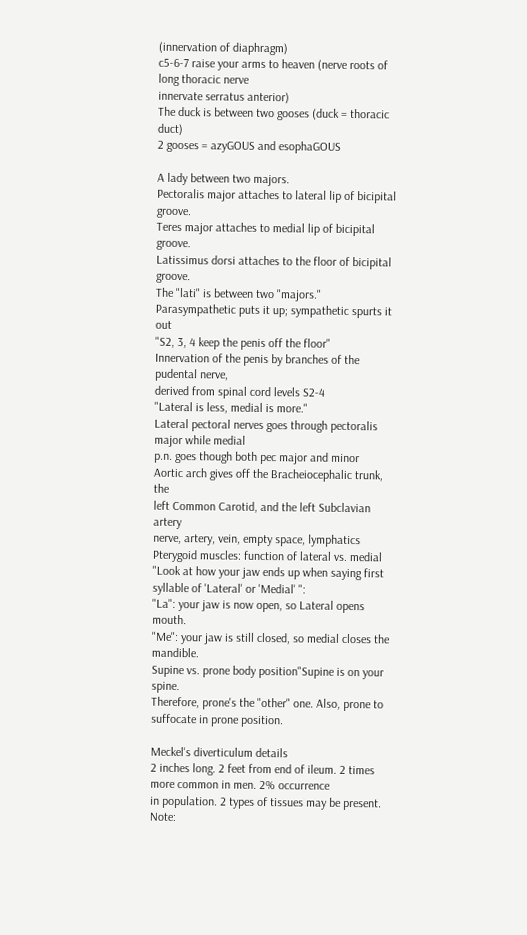(innervation of diaphragm)
c5-6-7 raise your arms to heaven (nerve roots of long thoracic nerve
innervate serratus anterior)
The duck is between two gooses (duck = thoracic duct)
2 gooses = azyGOUS and esophaGOUS

A lady between two majors.
Pectoralis major attaches to lateral lip of bicipital groove.
Teres major attaches to medial lip of bicipital groove.
Latissimus dorsi attaches to the floor of bicipital groove.
The "lati" is between two "majors."
Parasympathetic puts it up; sympathetic spurts it out
"S2, 3, 4 keep the penis off the floor"
Innervation of the penis by branches of the pudental nerve,
derived from spinal cord levels S2-4
"Lateral is less, medial is more."
Lateral pectoral nerves goes through pectoralis major while medial
p.n. goes though both pec major and minor
Aortic arch gives off the Bracheiocephalic trunk, the
left Common Carotid, and the left Subclavian artery
nerve, artery, vein, empty space, lymphatics
Pterygoid muscles: function of lateral vs. medial
"Look at how your jaw ends up when saying first syllable of 'Lateral' or 'Medial' ":
"La": your jaw is now open, so Lateral opens mouth.
"Me": your jaw is still closed, so medial closes the mandible.
Supine vs. prone body position"Supine is on your spine.
Therefore, prone's the "other" one. Also, prone to suffocate in prone position.

Meckel's diverticulum details
2 inches long. 2 feet from end of ileum. 2 times more common in men. 2% occurrence
in population. 2 types of tissues may be present. Note: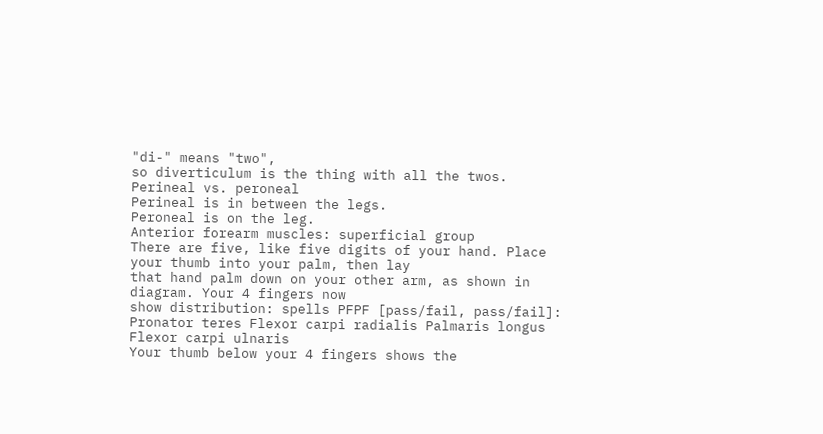"di-" means "two",
so diverticulum is the thing with all the twos.
Perineal vs. peroneal
Perineal is in between the legs.
Peroneal is on the leg.
Anterior forearm muscles: superficial group
There are five, like five digits of your hand. Place your thumb into your palm, then lay
that hand palm down on your other arm, as shown in diagram. Your 4 fingers now
show distribution: spells PFPF [pass/fail, pass/fail]:
Pronator teres Flexor carpi radialis Palmaris longus Flexor carpi ulnaris
Your thumb below your 4 fingers shows the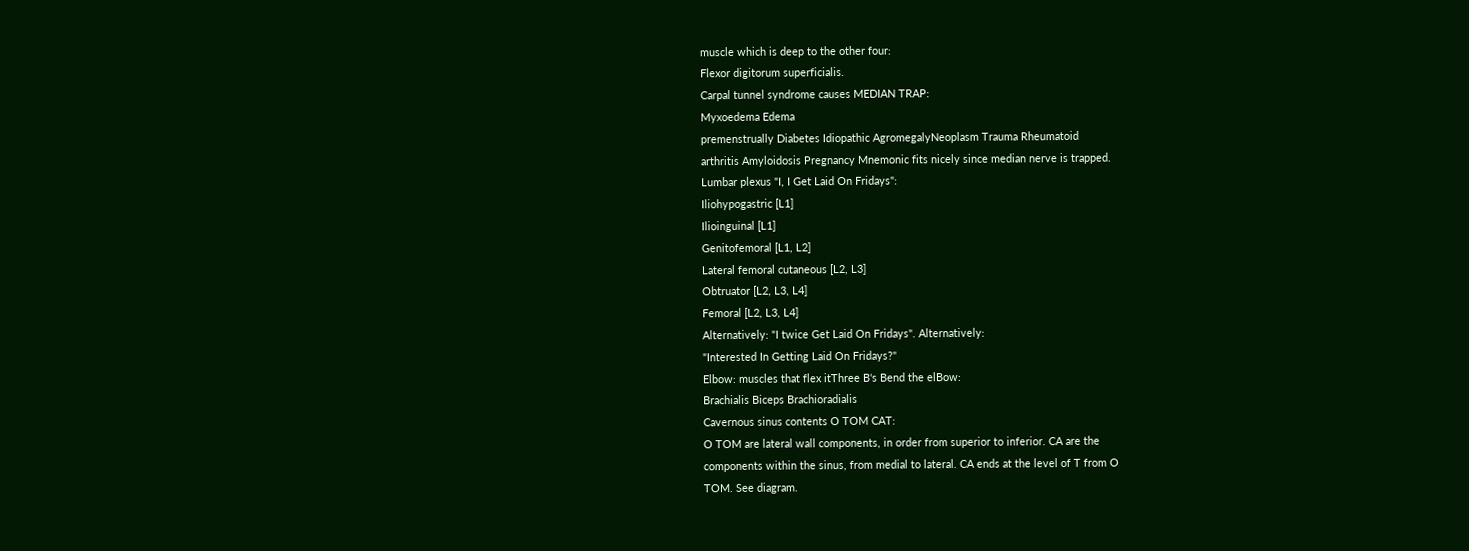muscle which is deep to the other four:
Flexor digitorum superficialis.
Carpal tunnel syndrome causes MEDIAN TRAP:
Myxoedema Edema
premenstrually Diabetes Idiopathic AgromegalyNeoplasm Trauma Rheumatoid
arthritis Amyloidosis Pregnancy Mnemonic fits nicely since median nerve is trapped.
Lumbar plexus "I, I Get Laid On Fridays":
Iliohypogastric [L1]
Ilioinguinal [L1]
Genitofemoral [L1, L2]
Lateral femoral cutaneous [L2, L3]
Obtruator [L2, L3, L4]
Femoral [L2, L3, L4]
Alternatively: "I twice Get Laid On Fridays". Alternatively:
"Interested In Getting Laid On Fridays?"
Elbow: muscles that flex itThree B's Bend the elBow:
Brachialis Biceps Brachioradialis
Cavernous sinus contents O TOM CAT:
O TOM are lateral wall components, in order from superior to inferior. CA are the
components within the sinus, from medial to lateral. CA ends at the level of T from O
TOM. See diagram.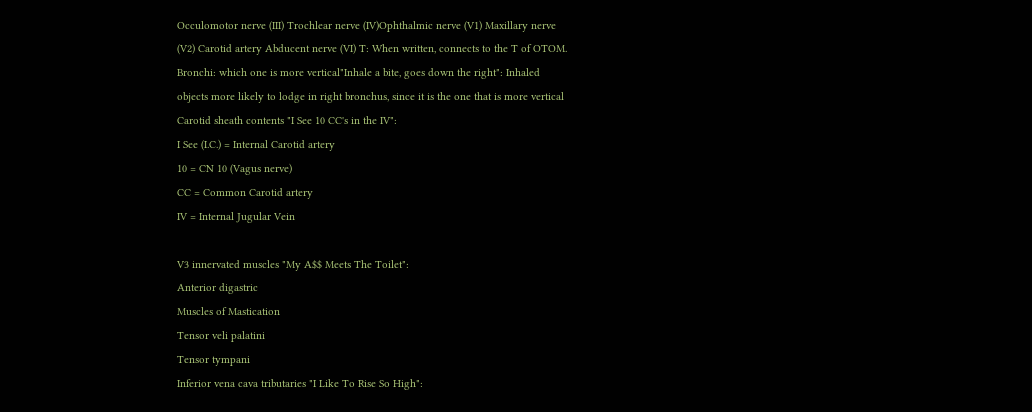Occulomotor nerve (III) Trochlear nerve (IV)Ophthalmic nerve (V1) Maxillary nerve
(V2) Carotid artery Abducent nerve (VI) T: When written, connects to the T of OTOM.
Bronchi: which one is more vertical"Inhale a bite, goes down the right": Inhaled
objects more likely to lodge in right bronchus, since it is the one that is more vertical
Carotid sheath contents "I See 10 CC's in the IV":
I See (I.C.) = Internal Carotid artery
10 = CN 10 (Vagus nerve)
CC = Common Carotid artery
IV = Internal Jugular Vein

V3 innervated muscles "My A$$ Meets The Toilet":
Anterior digastric
Muscles of Mastication
Tensor veli palatini
Tensor tympani
Inferior vena cava tributaries "I Like To Rise So High":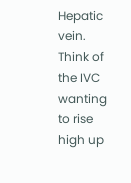Hepatic vein.
Think of the IVC wanting to rise high up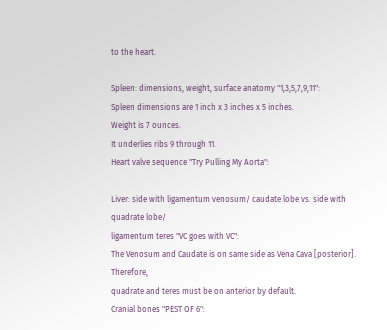to the heart.

Spleen: dimensions, weight, surface anatomy "1,3,5,7,9,11":
Spleen dimensions are 1 inch x 3 inches x 5 inches.
Weight is 7 ounces.
It underlies ribs 9 through 11.
Heart valve sequence "Try Pulling My Aorta":

Liver: side with ligamentum venosum/ caudate lobe vs. side with quadrate lobe/
ligamentum teres "VC goes with VC":
The Venosum and Caudate is on same side as Vena Cava [posterior]. Therefore,
quadrate and teres must be on anterior by default.
Cranial bones "PEST OF 6":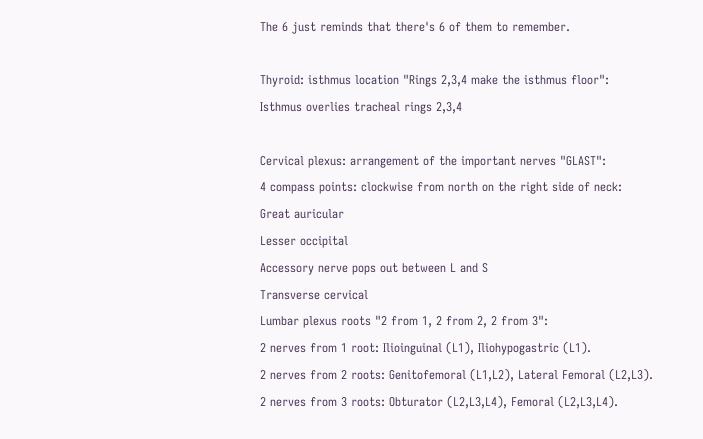The 6 just reminds that there's 6 of them to remember.

Thyroid: isthmus location "Rings 2,3,4 make the isthmus floor":
Isthmus overlies tracheal rings 2,3,4

Cervical plexus: arrangement of the important nerves "GLAST":
4 compass points: clockwise from north on the right side of neck:
Great auricular
Lesser occipital
Accessory nerve pops out between L and S
Transverse cervical
Lumbar plexus roots "2 from 1, 2 from 2, 2 from 3":
2 nerves from 1 root: Ilioinguinal (L1), Iliohypogastric (L1).
2 nerves from 2 roots: Genitofemoral (L1,L2), Lateral Femoral (L2,L3).
2 nerves from 3 roots: Obturator (L2,L3,L4), Femoral (L2,L3,L4).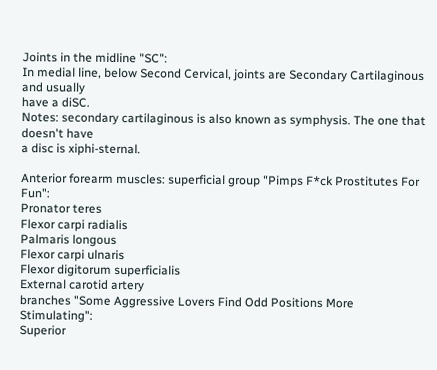Joints in the midline "SC":
In medial line, below Second Cervical, joints are Secondary Cartilaginous and usually
have a diSC.
Notes: secondary cartilaginous is also known as symphysis. The one that doesn't have
a disc is xiphi-sternal.

Anterior forearm muscles: superficial group "Pimps F*ck Prostitutes For Fun":
Pronator teres
Flexor carpi radialis
Palmaris longous
Flexor carpi ulnaris
Flexor digitorum superficialis
External carotid artery
branches "Some Aggressive Lovers Find Odd Positions More Stimulating":
Superior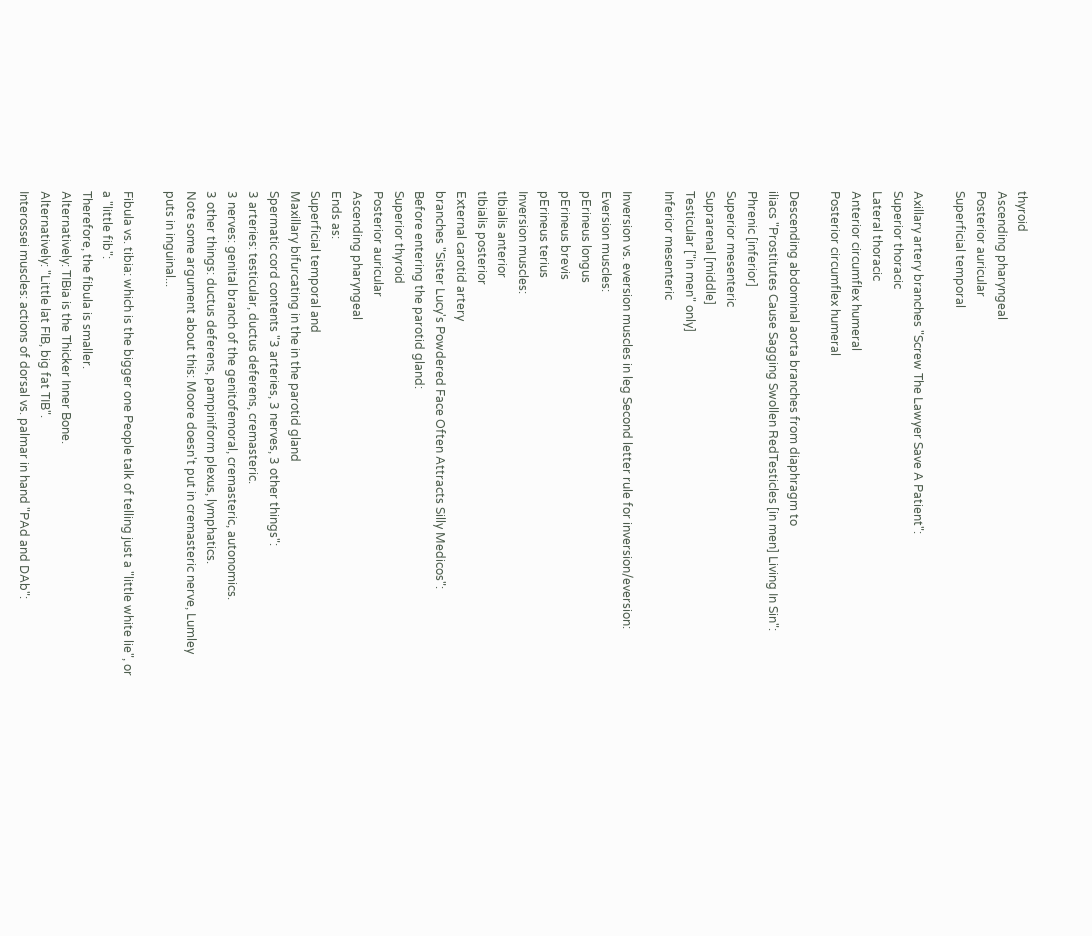thyroid
Ascending pharyngeal
Posterior auricular
Superficial temporal

Axillary artery branches "Screw The Lawyer Save A Patient":
Superior thoracic
Lateral thoracic
Anterior circumflex humeral
Posterior circumflex humeral

Descending abdominal aorta branches from diaphragm to
iliacs "Prostitutes Cause Sagging Swollen RedTesticles [in men] Living In Sin":
Phrenic [inferior]
Superior mesenteric
Suprarenal [middle]
Testicular ["in men" only]
Inferior mesenteric

Inversion vs. eversion muscles in leg Second letter rule for inversion/eversion:
Eversion muscles:
pErineus longus
pErineus brevis
pErineus terius
Inversion muscles:
tIbialis anterior
tIbialis posterior
External carotid artery
branches "Sister Lucy's Powdered Face Often Attracts Silly Medicos":
Before entering the parotid gland:
Superior thyroid
Posterior auricular
Ascending pharyngeal
Ends as:
Superficial temporal and
Maxillary bifurcating in the in the parotid gland
Spermatic cord contents "3 arteries, 3 nerves, 3 other things":
3 arteries: testicular, ductus deferens, cremasteric.
3 nerves: genital branch of the genitofemoral, cremasteric, autonomics.
3 other things: ductus deferens, pampiniform plexus, lymphatics.
Note some argument about this: Moore doesn't put in cremasteric nerve, Lumley
puts in inguinal...

Fibula vs. tibia: which is the bigger one People talk of telling just a "little white lie", or
a "little fib":
Therefore, the fibula is smaller.
Alternatively: TIBia is the Thicker Inner Bone.
Alternatively: "Little lat FIB, big fat TIB".
Interossei muscles: actions of dorsal vs. palmar in hand "PAd and DAb":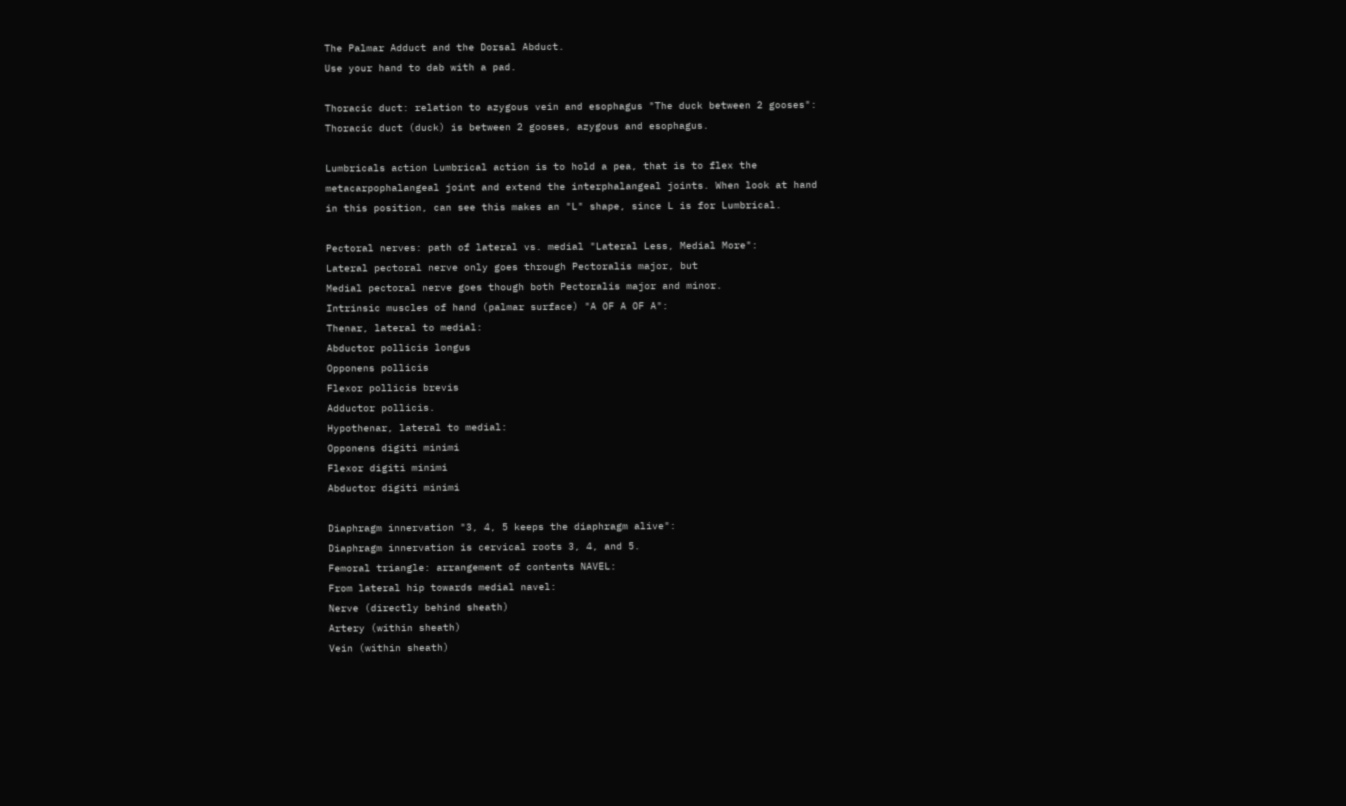The Palmar Adduct and the Dorsal Abduct.
Use your hand to dab with a pad.

Thoracic duct: relation to azygous vein and esophagus "The duck between 2 gooses":
Thoracic duct (duck) is between 2 gooses, azygous and esophagus.

Lumbricals action Lumbrical action is to hold a pea, that is to flex the
metacarpophalangeal joint and extend the interphalangeal joints. When look at hand
in this position, can see this makes an "L" shape, since L is for Lumbrical.

Pectoral nerves: path of lateral vs. medial "Lateral Less, Medial More":
Lateral pectoral nerve only goes through Pectoralis major, but
Medial pectoral nerve goes though both Pectoralis major and minor.
Intrinsic muscles of hand (palmar surface) "A OF A OF A":
Thenar, lateral to medial:
Abductor pollicis longus
Opponens pollicis
Flexor pollicis brevis
Adductor pollicis.
Hypothenar, lateral to medial:
Opponens digiti minimi
Flexor digiti minimi
Abductor digiti minimi

Diaphragm innervation "3, 4, 5 keeps the diaphragm alive":
Diaphragm innervation is cervical roots 3, 4, and 5.
Femoral triangle: arrangement of contents NAVEL:
From lateral hip towards medial navel:
Nerve (directly behind sheath)
Artery (within sheath)
Vein (within sheath)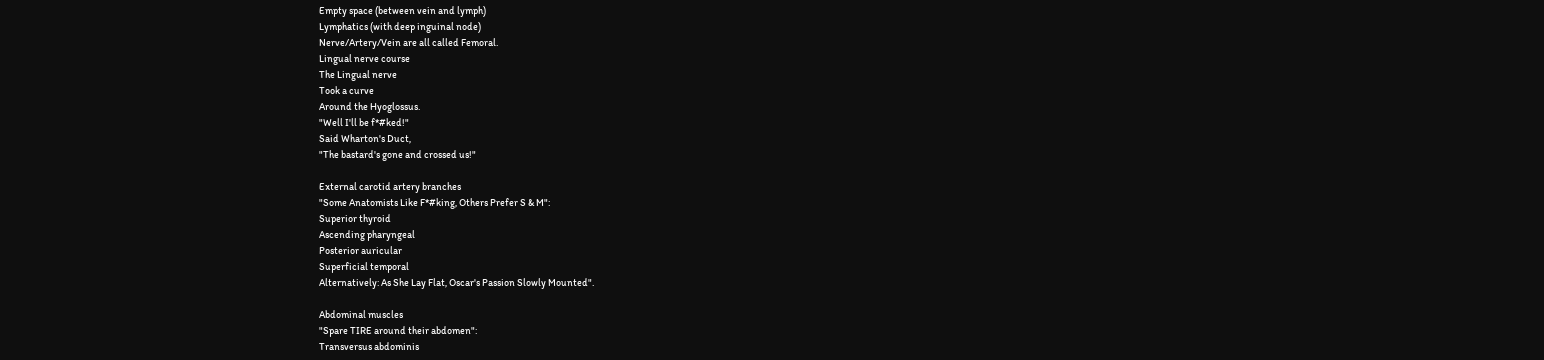Empty space (between vein and lymph)
Lymphatics (with deep inguinal node)
Nerve/Artery/Vein are all called Femoral.
Lingual nerve course
The Lingual nerve
Took a curve
Around the Hyoglossus.
"Well I'll be f*#ked!"
Said Wharton's Duct,
"The bastard's gone and crossed us!"

External carotid artery branches
"Some Anatomists Like F*#king, Others Prefer S & M":
Superior thyroid
Ascending pharyngeal
Posterior auricular
Superficial temporal
Alternatively: As She Lay Flat, Oscar's Passion Slowly Mounted".

Abdominal muscles
"Spare TIRE around their abdomen":
Transversus abdominis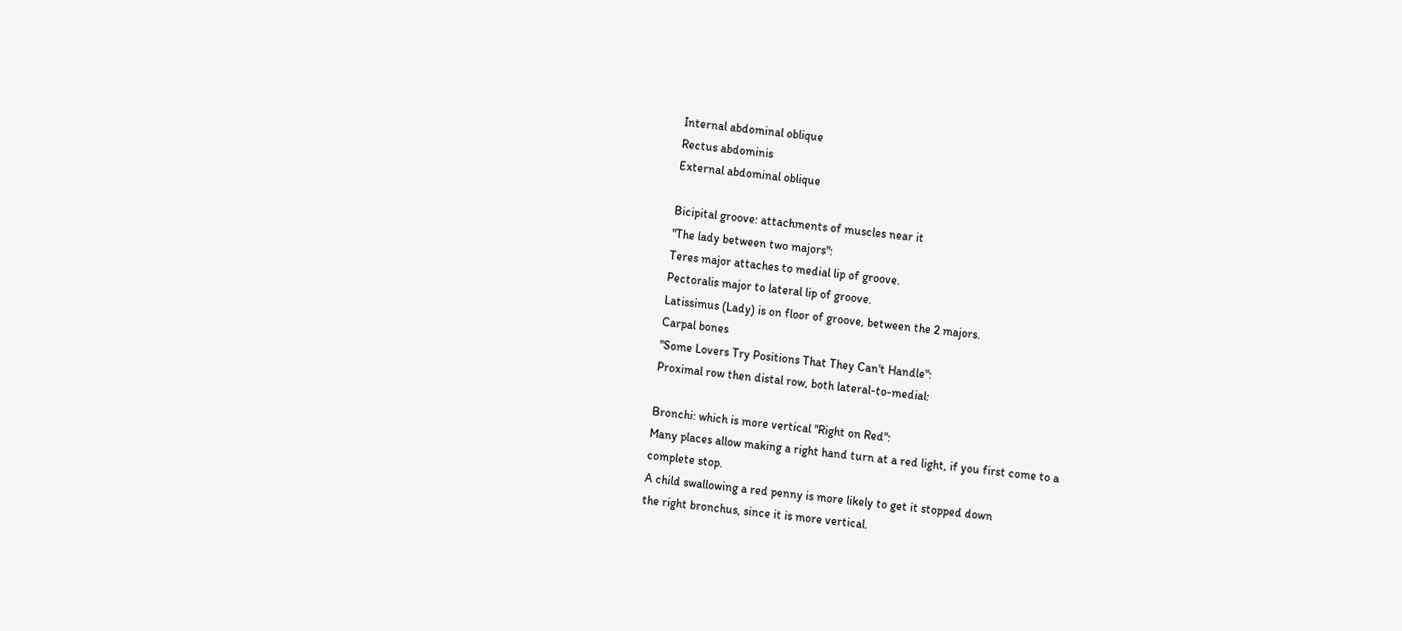Internal abdominal oblique
Rectus abdominis
External abdominal oblique

Bicipital groove: attachments of muscles near it
"The lady between two majors":
Teres major attaches to medial lip of groove.
Pectoralis major to lateral lip of groove.
Latissimus (Lady) is on floor of groove, between the 2 majors.
Carpal bones
"Some Lovers Try Positions That They Can't Handle":
Proximal row then distal row, both lateral-to-medial:

Bronchi: which is more vertical "Right on Red":
Many places allow making a right hand turn at a red light, if you first come to a
complete stop.
A child swallowing a red penny is more likely to get it stopped down
the right bronchus, since it is more vertical.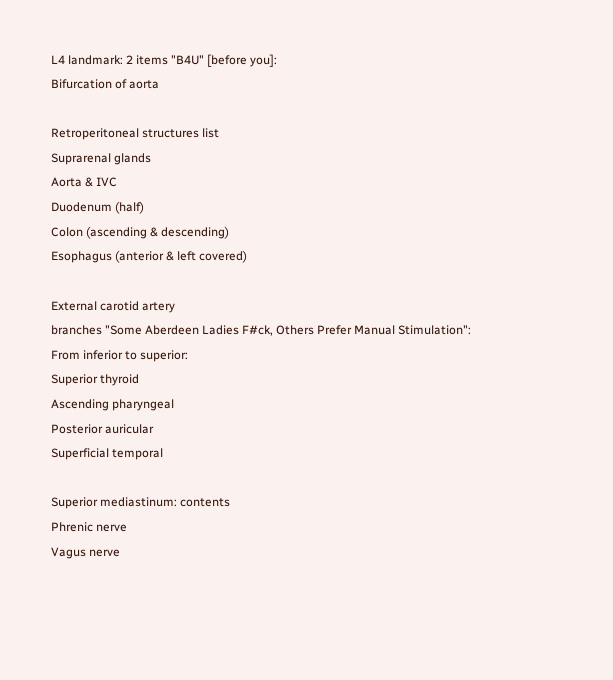L4 landmark: 2 items "B4U" [before you]:
Bifurcation of aorta

Retroperitoneal structures list
Suprarenal glands
Aorta & IVC
Duodenum (half)
Colon (ascending & descending)
Esophagus (anterior & left covered)

External carotid artery
branches "Some Aberdeen Ladies F#ck, Others Prefer Manual Stimulation":
From inferior to superior:
Superior thyroid
Ascending pharyngeal
Posterior auricular
Superficial temporal

Superior mediastinum: contents
Phrenic nerve
Vagus nerve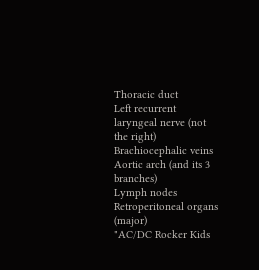Thoracic duct
Left recurrent laryngeal nerve (not the right)
Brachiocephalic veins
Aortic arch (and its 3 branches)
Lymph nodes
Retroperitoneal organs (major)
"AC/DC Rocker Kids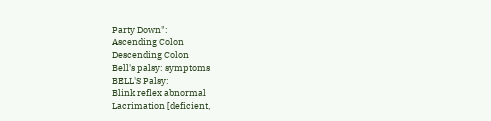Party Down":
Ascending Colon
Descending Colon
Bell's palsy: symptoms
BELL'S Palsy:
Blink reflex abnormal
Lacrimation [deficient,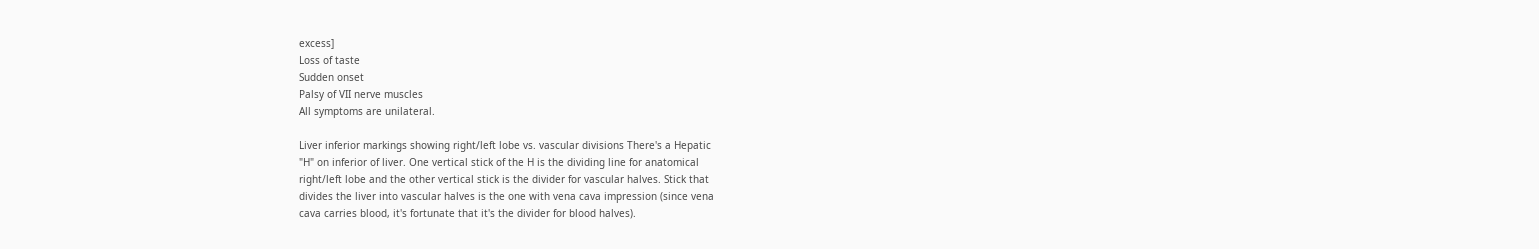excess]
Loss of taste
Sudden onset
Palsy of VII nerve muscles
All symptoms are unilateral.

Liver inferior markings showing right/left lobe vs. vascular divisions There's a Hepatic
"H" on inferior of liver. One vertical stick of the H is the dividing line for anatomical
right/left lobe and the other vertical stick is the divider for vascular halves. Stick that
divides the liver into vascular halves is the one with vena cava impression (since vena
cava carries blood, it's fortunate that it's the divider for blood halves).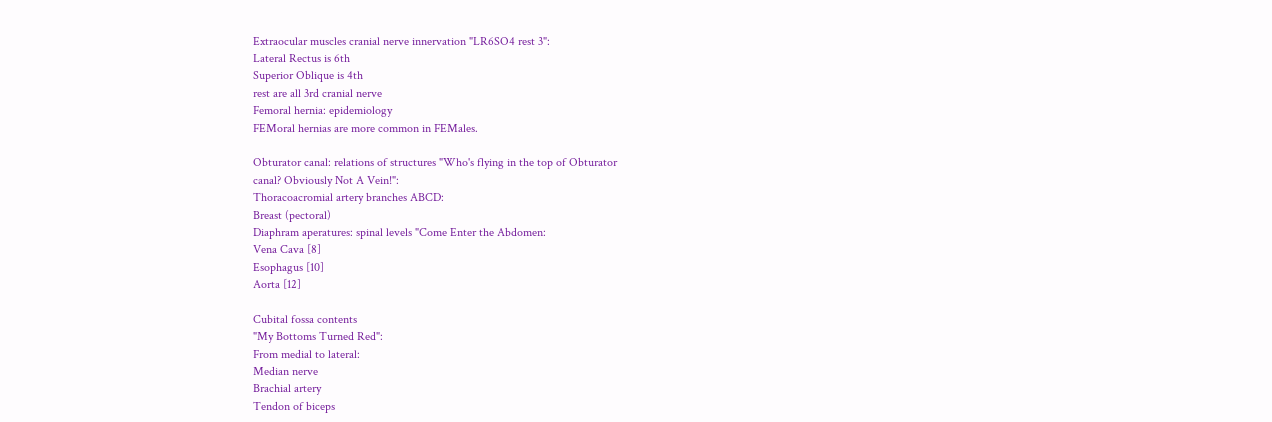Extraocular muscles cranial nerve innervation "LR6SO4 rest 3":
Lateral Rectus is 6th
Superior Oblique is 4th
rest are all 3rd cranial nerve
Femoral hernia: epidemiology
FEMoral hernias are more common in FEMales.

Obturator canal: relations of structures "Who's flying in the top of Obturator
canal? Obviously Not A Vein!":
Thoracoacromial artery branches ABCD:
Breast (pectoral)
Diaphram aperatures: spinal levels "Come Enter the Abdomen:
Vena Cava [8]
Esophagus [10]
Aorta [12]

Cubital fossa contents
"My Bottoms Turned Red":
From medial to lateral:
Median nerve
Brachial artery
Tendon of biceps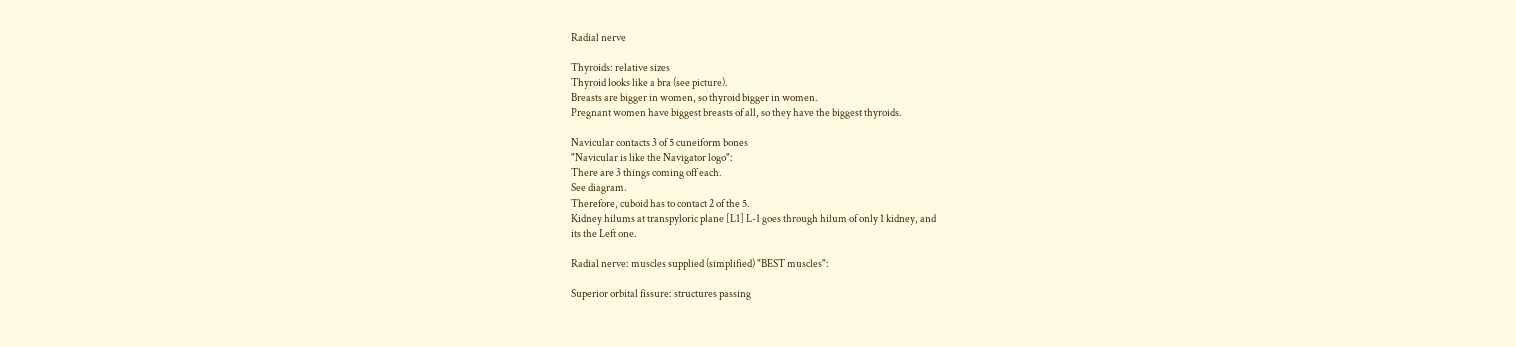Radial nerve

Thyroids: relative sizes
Thyroid looks like a bra (see picture).
Breasts are bigger in women, so thyroid bigger in women.
Pregnant women have biggest breasts of all, so they have the biggest thyroids.

Navicular contacts 3 of 5 cuneiform bones
"Navicular is like the Navigator logo":
There are 3 things coming off each.
See diagram.
Therefore, cuboid has to contact 2 of the 5.
Kidney hilums at transpyloric plane [L1] L-1 goes through hilum of only 1 kidney, and
its the Left one.

Radial nerve: muscles supplied (simplified) "BEST muscles":

Superior orbital fissure: structures passing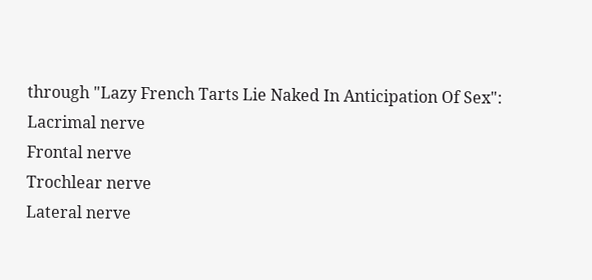through "Lazy French Tarts Lie Naked In Anticipation Of Sex":
Lacrimal nerve
Frontal nerve
Trochlear nerve
Lateral nerve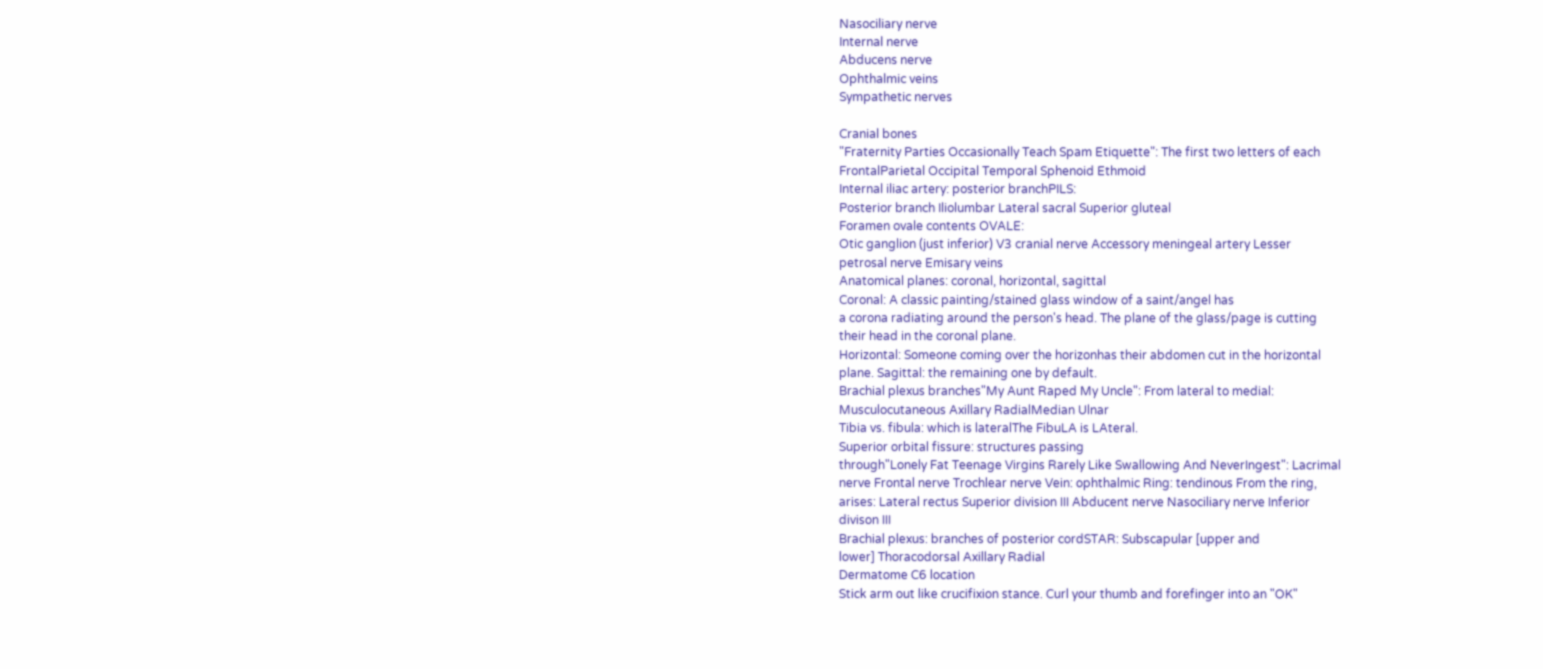Nasociliary nerve
Internal nerve
Abducens nerve
Ophthalmic veins
Sympathetic nerves

Cranial bones
"Fraternity Parties Occasionally Teach Spam Etiquette": The first two letters of each
FrontalParietal Occipital Temporal Sphenoid Ethmoid
Internal iliac artery: posterior branchPILS:
Posterior branch Iliolumbar Lateral sacral Superior gluteal
Foramen ovale contents OVALE:
Otic ganglion (just inferior) V3 cranial nerve Accessory meningeal artery Lesser
petrosal nerve Emisary veins
Anatomical planes: coronal, horizontal, sagittal
Coronal: A classic painting/stained glass window of a saint/angel has
a corona radiating around the person's head. The plane of the glass/page is cutting
their head in the coronal plane.
Horizontal: Someone coming over the horizonhas their abdomen cut in the horizontal
plane. Sagittal: the remaining one by default.
Brachial plexus branches"My Aunt Raped My Uncle": From lateral to medial:
Musculocutaneous Axillary RadialMedian Ulnar
Tibia vs. fibula: which is lateralThe FibuLA is LAteral.
Superior orbital fissure: structures passing
through"Lonely Fat Teenage Virgins Rarely Like Swallowing And NeverIngest": Lacrimal
nerve Frontal nerve Trochlear nerve Vein: ophthalmic Ring: tendinous From the ring,
arises: Lateral rectus Superior division III Abducent nerve Nasociliary nerve Inferior
divison III
Brachial plexus: branches of posterior cordSTAR: Subscapular [upper and
lower] Thoracodorsal Axillary Radial
Dermatome C6 location
Stick arm out like crucifixion stance. Curl your thumb and forefinger into an "OK"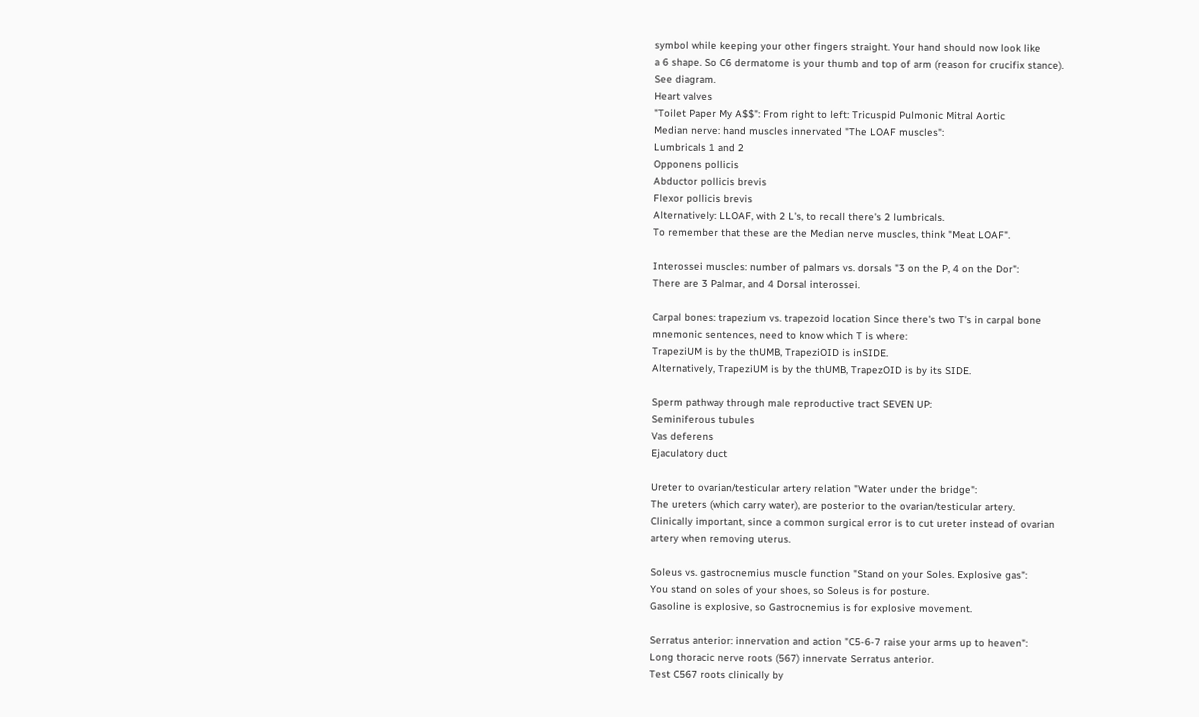symbol while keeping your other fingers straight. Your hand should now look like
a 6 shape. So C6 dermatome is your thumb and top of arm (reason for crucifix stance).
See diagram.
Heart valves
"Toilet Paper My A$$": From right to left: Tricuspid Pulmonic Mitral Aortic
Median nerve: hand muscles innervated "The LOAF muscles":
Lumbricals 1 and 2
Opponens pollicis
Abductor pollicis brevis
Flexor pollicis brevis
Alternatively: LLOAF, with 2 L's, to recall there's 2 lumbricals.
To remember that these are the Median nerve muscles, think "Meat LOAF".

Interossei muscles: number of palmars vs. dorsals "3 on the P, 4 on the Dor":
There are 3 Palmar, and 4 Dorsal interossei.

Carpal bones: trapezium vs. trapezoid location Since there's two T's in carpal bone
mnemonic sentences, need to know which T is where:
TrapeziUM is by the thUMB, TrapeziOID is inSIDE.
Alternatively, TrapeziUM is by the thUMB, TrapezOID is by its SIDE.

Sperm pathway through male reproductive tract SEVEN UP:
Seminiferous tubules
Vas deferens
Ejaculatory duct

Ureter to ovarian/testicular artery relation "Water under the bridge":
The ureters (which carry water), are posterior to the ovarian/testicular artery.
Clinically important, since a common surgical error is to cut ureter instead of ovarian
artery when removing uterus.

Soleus vs. gastrocnemius muscle function "Stand on your Soles. Explosive gas":
You stand on soles of your shoes, so Soleus is for posture.
Gasoline is explosive, so Gastrocnemius is for explosive movement.

Serratus anterior: innervation and action "C5-6-7 raise your arms up to heaven":
Long thoracic nerve roots (567) innervate Serratus anterior.
Test C567 roots clinically by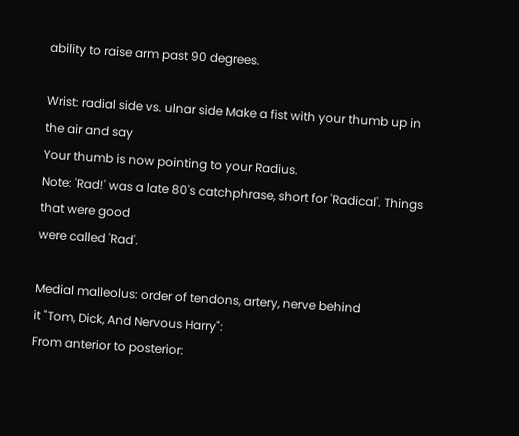ability to raise arm past 90 degrees.

Wrist: radial side vs. ulnar side Make a fist with your thumb up in the air and say
Your thumb is now pointing to your Radius.
Note: 'Rad!' was a late 80's catchphrase, short for 'Radical'. Things that were good
were called 'Rad'.

Medial malleolus: order of tendons, artery, nerve behind
it "Tom, Dick, And Nervous Harry":
From anterior to posterior: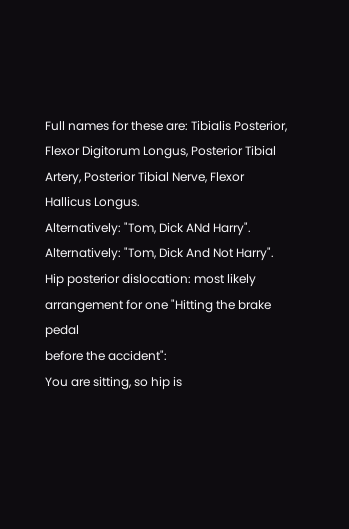Full names for these are: Tibialis Posterior, Flexor Digitorum Longus, Posterior Tibial
Artery, Posterior Tibial Nerve, Flexor Hallicus Longus.
Alternatively: "Tom, Dick ANd Harry".
Alternatively: "Tom, Dick And Not Harry".
Hip posterior dislocation: most likely arrangement for one "Hitting the brake pedal
before the accident":
You are sitting, so hip is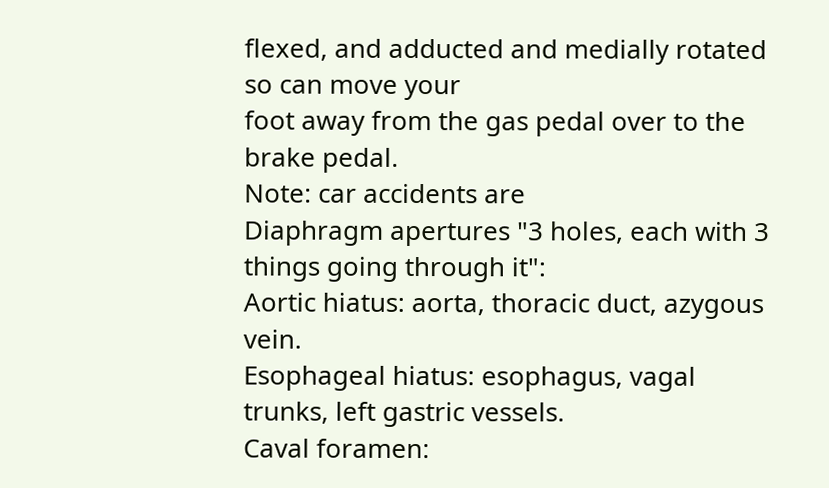flexed, and adducted and medially rotated so can move your
foot away from the gas pedal over to the brake pedal.
Note: car accidents are
Diaphragm apertures "3 holes, each with 3 things going through it":
Aortic hiatus: aorta, thoracic duct, azygous vein.
Esophageal hiatus: esophagus, vagal trunks, left gastric vessels.
Caval foramen: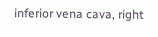inferior vena cava, right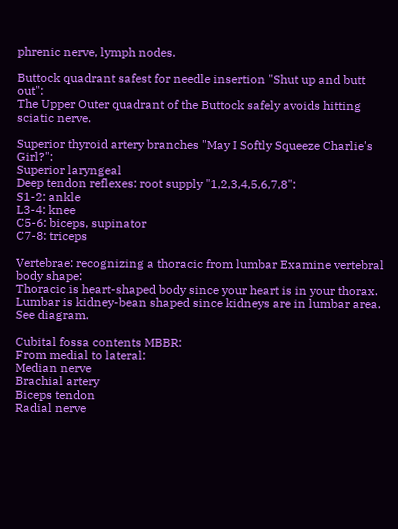phrenic nerve, lymph nodes.

Buttock quadrant safest for needle insertion "Shut up and butt out":
The Upper Outer quadrant of the Buttock safely avoids hitting sciatic nerve.

Superior thyroid artery branches "May I Softly Squeeze Charlie's Girl?":
Superior laryngeal
Deep tendon reflexes: root supply "1,2,3,4,5,6,7,8":
S1-2: ankle
L3-4: knee
C5-6: biceps, supinator
C7-8: triceps

Vertebrae: recognizing a thoracic from lumbar Examine vertebral body shape:
Thoracic is heart-shaped body since your heart is in your thorax.
Lumbar is kidney-bean shaped since kidneys are in lumbar area.
See diagram.

Cubital fossa contents MBBR:
From medial to lateral:
Median nerve
Brachial artery
Biceps tendon
Radial nerve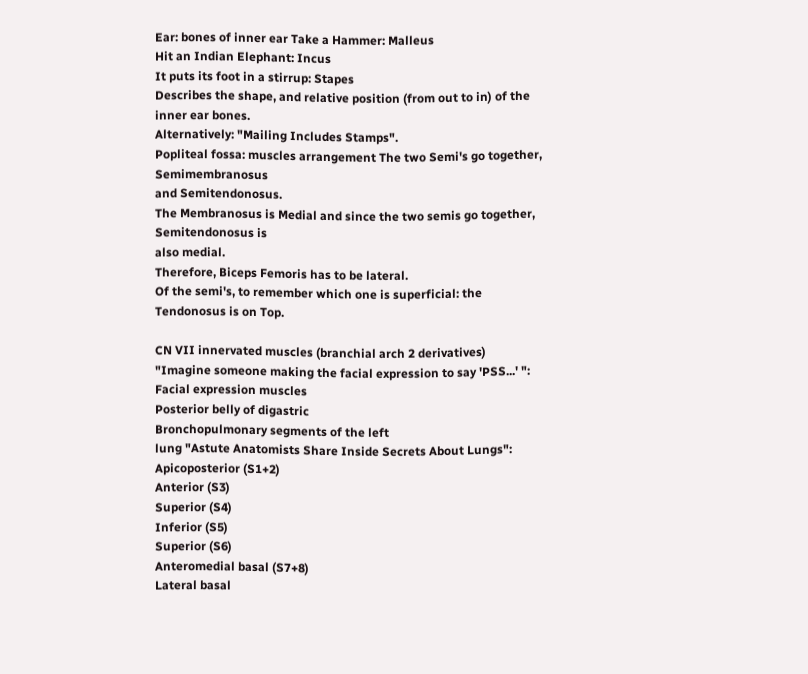Ear: bones of inner ear Take a Hammer: Malleus
Hit an Indian Elephant: Incus
It puts its foot in a stirrup: Stapes
Describes the shape, and relative position (from out to in) of the inner ear bones.
Alternatively: "Mailing Includes Stamps".
Popliteal fossa: muscles arrangement The two Semi's go together, Semimembranosus
and Semitendonosus.
The Membranosus is Medial and since the two semis go together, Semitendonosus is
also medial.
Therefore, Biceps Femoris has to be lateral.
Of the semi's, to remember which one is superficial: the Tendonosus is on Top.

CN VII innervated muscles (branchial arch 2 derivatives)
"Imagine someone making the facial expression to say 'PSS...' ":
Facial expression muscles
Posterior belly of digastric
Bronchopulmonary segments of the left
lung "Astute Anatomists Share Inside Secrets About Lungs":
Apicoposterior (S1+2)
Anterior (S3)
Superior (S4)
Inferior (S5)
Superior (S6)
Anteromedial basal (S7+8)
Lateral basal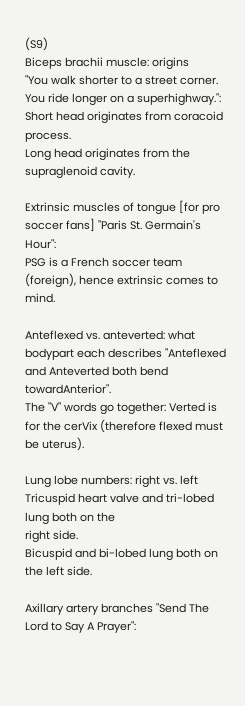(S9)
Biceps brachii muscle: origins
"You walk shorter to a street corner. You ride longer on a superhighway.":
Short head originates from coracoid process.
Long head originates from the supraglenoid cavity.

Extrinsic muscles of tongue [for pro soccer fans] "Paris St. Germain's Hour":
PSG is a French soccer team (foreign), hence extrinsic comes to mind.

Anteflexed vs. anteverted: what bodypart each describes "Anteflexed
and Anteverted both bend towardAnterior".
The "V" words go together: Verted is for the cerVix (therefore flexed must be uterus).

Lung lobe numbers: right vs. left Tricuspid heart valve and tri-lobed lung both on the
right side.
Bicuspid and bi-lobed lung both on the left side.

Axillary artery branches "Send The Lord to Say A Prayer":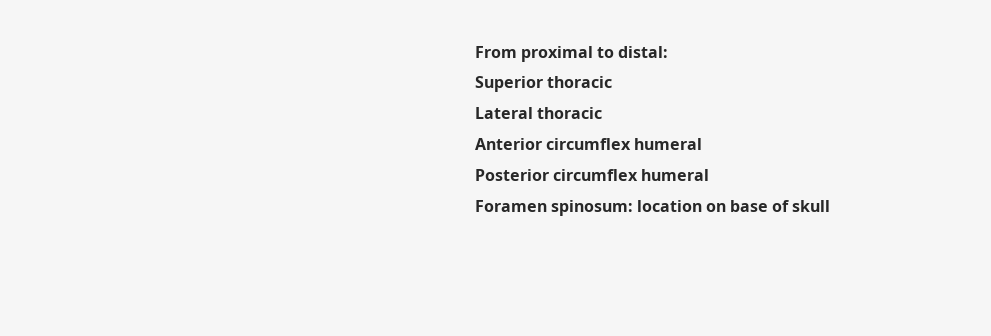From proximal to distal:
Superior thoracic
Lateral thoracic
Anterior circumflex humeral
Posterior circumflex humeral
Foramen spinosum: location on base of skull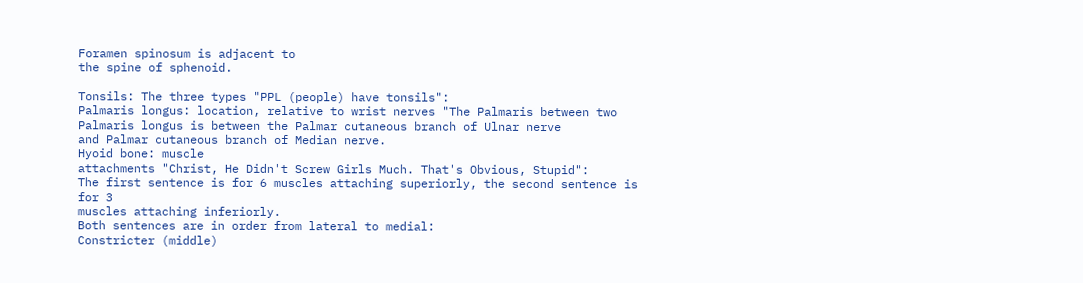Foramen spinosum is adjacent to
the spine of sphenoid.

Tonsils: The three types "PPL (people) have tonsils":
Palmaris longus: location, relative to wrist nerves "The Palmaris between two
Palmaris longus is between the Palmar cutaneous branch of Ulnar nerve
and Palmar cutaneous branch of Median nerve.
Hyoid bone: muscle
attachments "Christ, He Didn't Screw Girls Much. That's Obvious, Stupid":
The first sentence is for 6 muscles attaching superiorly, the second sentence is for 3
muscles attaching inferiorly.
Both sentences are in order from lateral to medial:
Constricter (middle)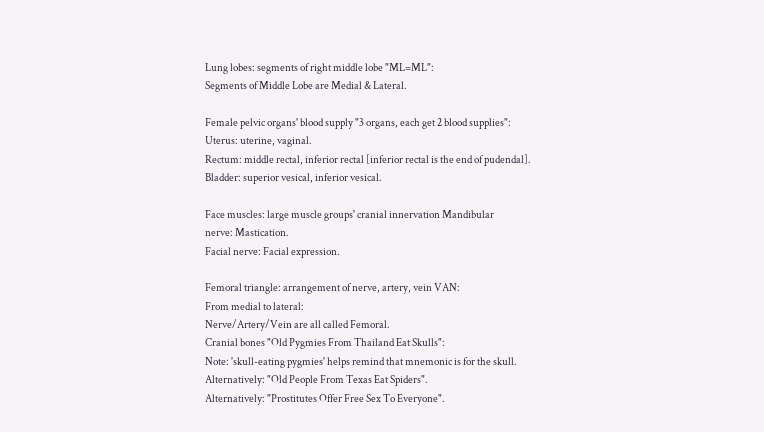Lung lobes: segments of right middle lobe "ML=ML":
Segments of Middle Lobe are Medial & Lateral.

Female pelvic organs' blood supply "3 organs, each get 2 blood supplies":
Uterus: uterine, vaginal.
Rectum: middle rectal, inferior rectal [inferior rectal is the end of pudendal].
Bladder: superior vesical, inferior vesical.

Face muscles: large muscle groups' cranial innervation Mandibular
nerve: Mastication.
Facial nerve: Facial expression.

Femoral triangle: arrangement of nerve, artery, vein VAN:
From medial to lateral:
Nerve/Artery/Vein are all called Femoral.
Cranial bones "Old Pygmies From Thailand Eat Skulls":
Note: 'skull-eating pygmies' helps remind that mnemonic is for the skull.
Alternatively: "Old People From Texas Eat Spiders".
Alternatively: "Prostitutes Offer Free Sex To Everyone".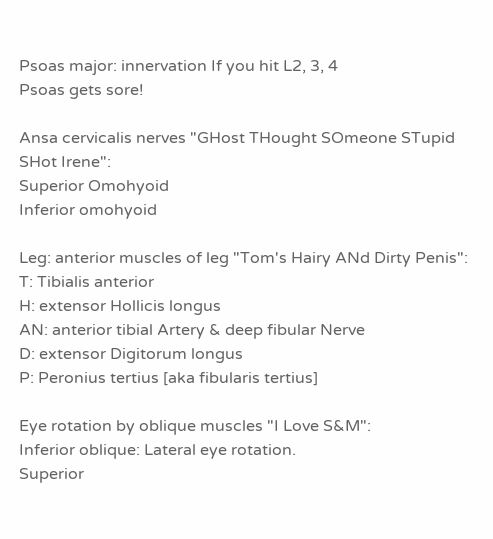Psoas major: innervation If you hit L2, 3, 4
Psoas gets sore!

Ansa cervicalis nerves "GHost THought SOmeone STupid SHot Irene":
Superior Omohyoid
Inferior omohyoid

Leg: anterior muscles of leg "Tom's Hairy ANd Dirty Penis":
T: Tibialis anterior
H: extensor Hollicis longus
AN: anterior tibial Artery & deep fibular Nerve
D: extensor Digitorum longus
P: Peronius tertius [aka fibularis tertius]

Eye rotation by oblique muscles "I Love S&M":
Inferior oblique: Lateral eye rotation.
Superior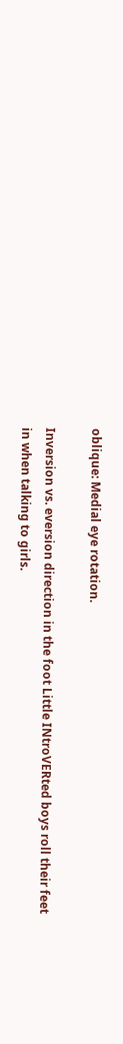oblique: Medial eye rotation.

Inversion vs. eversion direction in the foot Little INtroVERted boys roll their feet
in when talking to girls.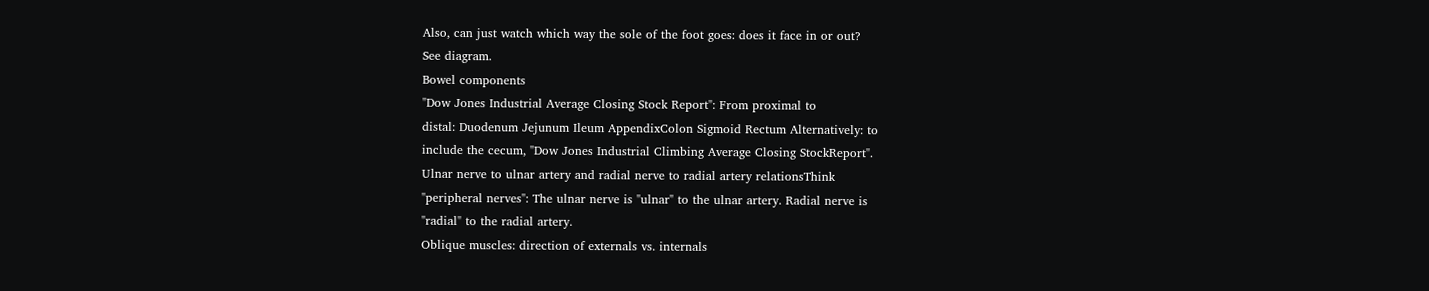Also, can just watch which way the sole of the foot goes: does it face in or out?
See diagram.
Bowel components
"Dow Jones Industrial Average Closing Stock Report": From proximal to
distal: Duodenum Jejunum Ileum AppendixColon Sigmoid Rectum Alternatively: to
include the cecum, "Dow Jones Industrial Climbing Average Closing StockReport".
Ulnar nerve to ulnar artery and radial nerve to radial artery relationsThink
"peripheral nerves": The ulnar nerve is "ulnar" to the ulnar artery. Radial nerve is
"radial" to the radial artery.
Oblique muscles: direction of externals vs. internals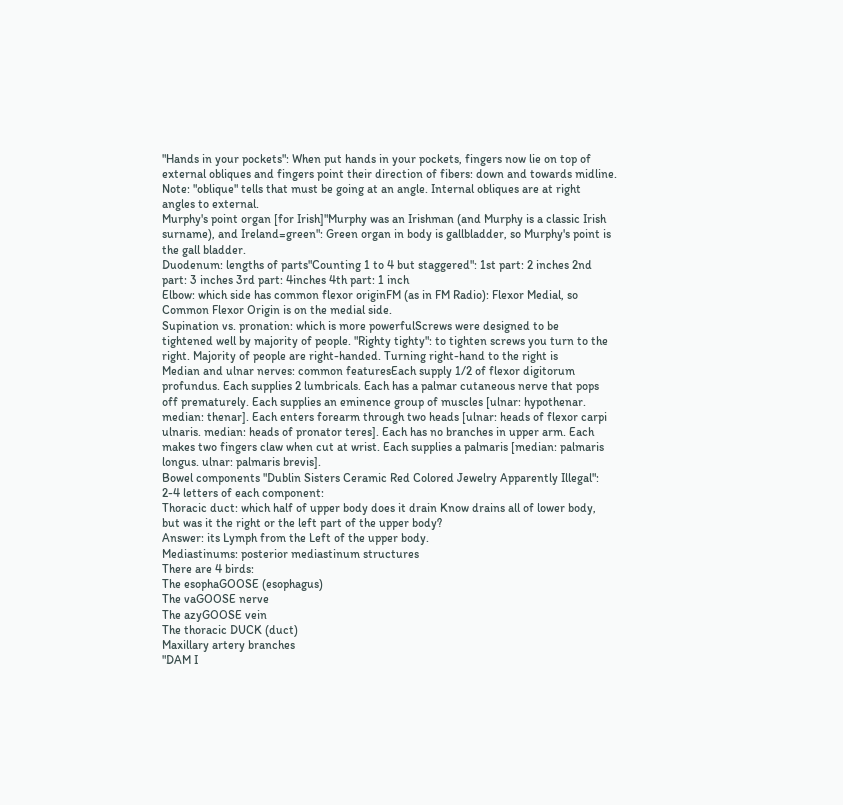"Hands in your pockets": When put hands in your pockets, fingers now lie on top of
external obliques and fingers point their direction of fibers: down and towards midline.
Note: "oblique" tells that must be going at an angle. Internal obliques are at right
angles to external.
Murphy's point organ [for Irish]"Murphy was an Irishman (and Murphy is a classic Irish
surname), and Ireland=green": Green organ in body is gallbladder, so Murphy's point is
the gall bladder.
Duodenum: lengths of parts"Counting 1 to 4 but staggered": 1st part: 2 inches 2nd
part: 3 inches 3rd part: 4inches 4th part: 1 inch
Elbow: which side has common flexor originFM (as in FM Radio): Flexor Medial, so
Common Flexor Origin is on the medial side.
Supination vs. pronation: which is more powerfulScrews were designed to be
tightened well by majority of people. "Righty tighty": to tighten screws you turn to the
right. Majority of people are right-handed. Turning right-hand to the right is
Median and ulnar nerves: common featuresEach supply 1/2 of flexor digitorum
profundus. Each supplies 2 lumbricals. Each has a palmar cutaneous nerve that pops
off prematurely. Each supplies an eminence group of muscles [ulnar: hypothenar.
median: thenar]. Each enters forearm through two heads [ulnar: heads of flexor carpi
ulnaris. median: heads of pronator teres]. Each has no branches in upper arm. Each
makes two fingers claw when cut at wrist. Each supplies a palmaris [median: palmaris
longus. ulnar: palmaris brevis].
Bowel components "Dublin Sisters Ceramic Red Colored Jewelry Apparently Illegal":
2-4 letters of each component:
Thoracic duct: which half of upper body does it drain Know drains all of lower body,
but was it the right or the left part of the upper body?
Answer: its Lymph from the Left of the upper body.
Mediastinums: posterior mediastinum structures
There are 4 birds:
The esophaGOOSE (esophagus)
The vaGOOSE nerve
The azyGOOSE vein
The thoracic DUCK (duct)
Maxillary artery branches
"DAM I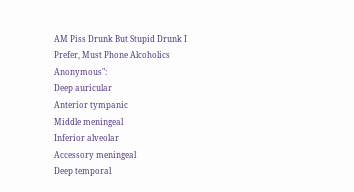AM Piss Drunk But Stupid Drunk I Prefer, Must Phone Alcoholics Anonymous":
Deep auricular
Anterior tympanic
Middle meningeal
Inferior alveolar
Accessory meningeal
Deep temporal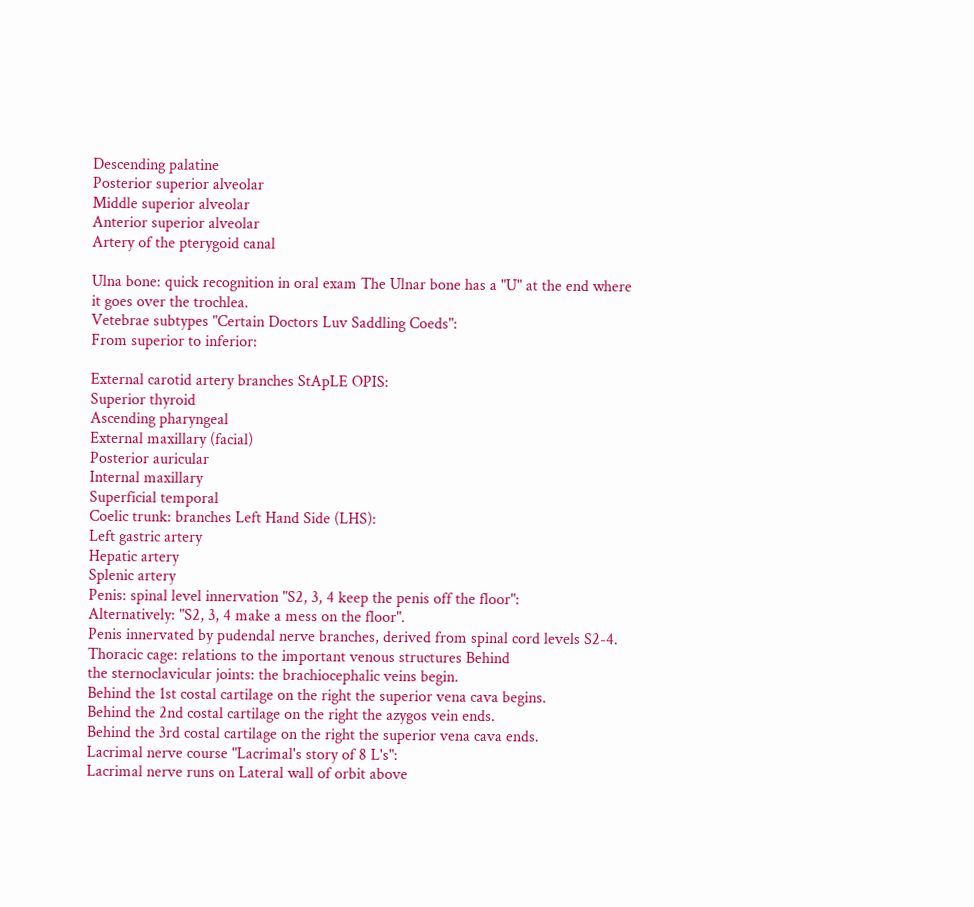Descending palatine
Posterior superior alveolar
Middle superior alveolar
Anterior superior alveolar
Artery of the pterygoid canal

Ulna bone: quick recognition in oral exam The Ulnar bone has a "U" at the end where
it goes over the trochlea.
Vetebrae subtypes "Certain Doctors Luv Saddling Coeds":
From superior to inferior:

External carotid artery branches StApLE OPIS:
Superior thyroid
Ascending pharyngeal
External maxillary (facial)
Posterior auricular
Internal maxillary
Superficial temporal
Coelic trunk: branches Left Hand Side (LHS):
Left gastric artery
Hepatic artery
Splenic artery
Penis: spinal level innervation "S2, 3, 4 keep the penis off the floor":
Alternatively: "S2, 3, 4 make a mess on the floor".
Penis innervated by pudendal nerve branches, derived from spinal cord levels S2-4.
Thoracic cage: relations to the important venous structures Behind
the sternoclavicular joints: the brachiocephalic veins begin.
Behind the 1st costal cartilage on the right the superior vena cava begins.
Behind the 2nd costal cartilage on the right the azygos vein ends.
Behind the 3rd costal cartilage on the right the superior vena cava ends.
Lacrimal nerve course "Lacrimal's story of 8 L's":
Lacrimal nerve runs on Lateral wall of orbit above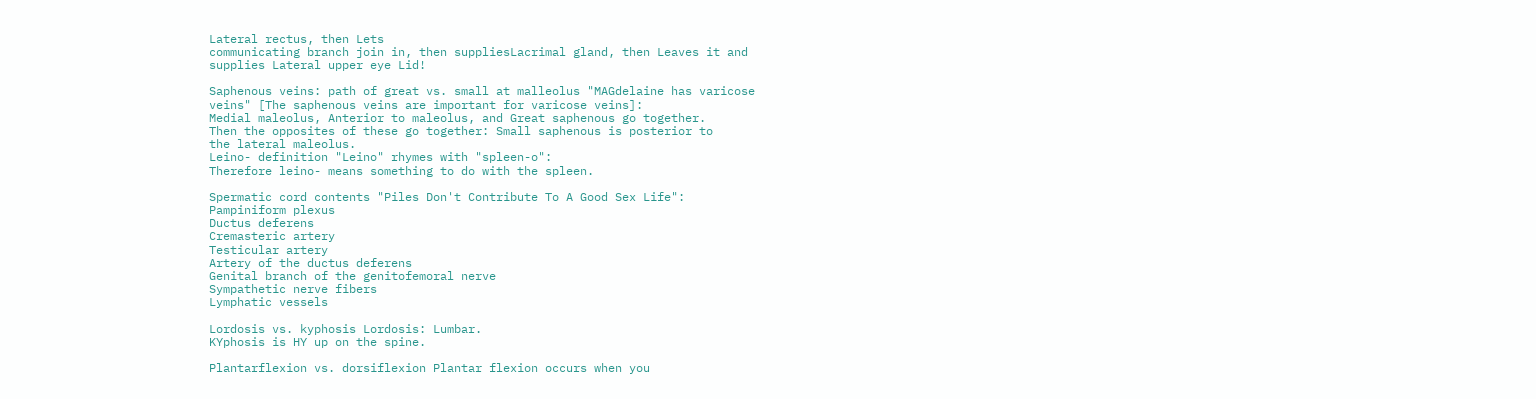Lateral rectus, then Lets
communicating branch join in, then suppliesLacrimal gland, then Leaves it and
supplies Lateral upper eye Lid!

Saphenous veins: path of great vs. small at malleolus "MAGdelaine has varicose
veins" [The saphenous veins are important for varicose veins]:
Medial maleolus, Anterior to maleolus, and Great saphenous go together.
Then the opposites of these go together: Small saphenous is posterior to
the lateral maleolus.
Leino- definition "Leino" rhymes with "spleen-o":
Therefore leino- means something to do with the spleen.

Spermatic cord contents "Piles Don't Contribute To A Good Sex Life":
Pampiniform plexus
Ductus deferens
Cremasteric artery
Testicular artery
Artery of the ductus deferens
Genital branch of the genitofemoral nerve
Sympathetic nerve fibers
Lymphatic vessels

Lordosis vs. kyphosis Lordosis: Lumbar.
KYphosis is HY up on the spine.

Plantarflexion vs. dorsiflexion Plantar flexion occurs when you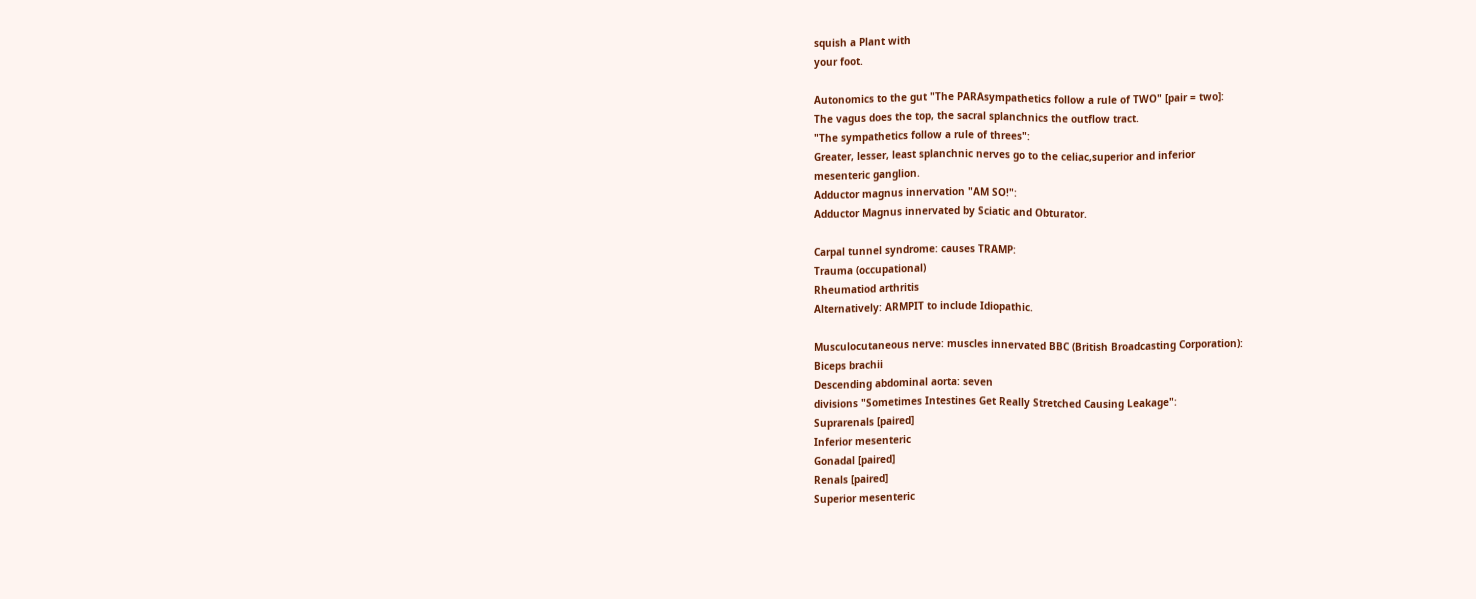squish a Plant with
your foot.

Autonomics to the gut "The PARAsympathetics follow a rule of TWO" [pair = two]:
The vagus does the top, the sacral splanchnics the outflow tract.
"The sympathetics follow a rule of threes":
Greater, lesser, least splanchnic nerves go to the celiac,superior and inferior
mesenteric ganglion.
Adductor magnus innervation "AM SO!":
Adductor Magnus innervated by Sciatic and Obturator.

Carpal tunnel syndrome: causes TRAMP:
Trauma (occupational)
Rheumatiod arthritis
Alternatively: ARMPIT to include Idiopathic.

Musculocutaneous nerve: muscles innervated BBC (British Broadcasting Corporation):
Biceps brachii
Descending abdominal aorta: seven
divisions "Sometimes Intestines Get Really Stretched Causing Leakage":
Suprarenals [paired]
Inferior mesenteric
Gonadal [paired]
Renals [paired]
Superior mesenteric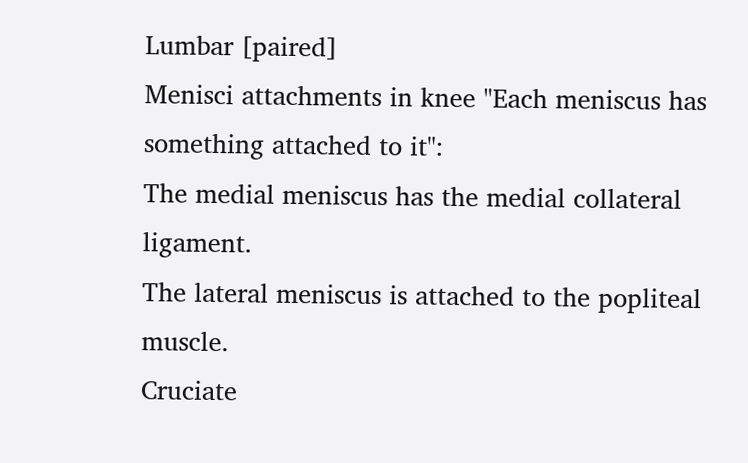Lumbar [paired]
Menisci attachments in knee "Each meniscus has something attached to it":
The medial meniscus has the medial collateral ligament.
The lateral meniscus is attached to the popliteal muscle.
Cruciate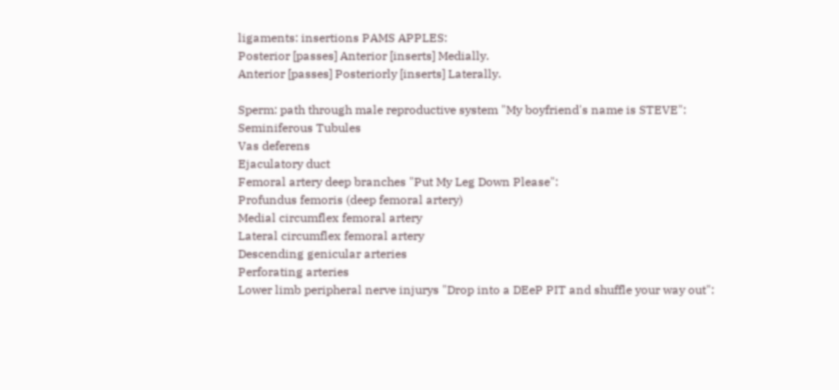ligaments: insertions PAMS APPLES:
Posterior [passes] Anterior [inserts] Medially.
Anterior [passes] Posteriorly [inserts] Laterally.

Sperm: path through male reproductive system "My boyfriend's name is STEVE":
Seminiferous Tubules
Vas deferens
Ejaculatory duct
Femoral artery deep branches "Put My Leg Down Please":
Profundus femoris (deep femoral artery)
Medial circumflex femoral artery
Lateral circumflex femoral artery
Descending genicular arteries
Perforating arteries
Lower limb peripheral nerve injurys "Drop into a DEeP PIT and shuffle your way out":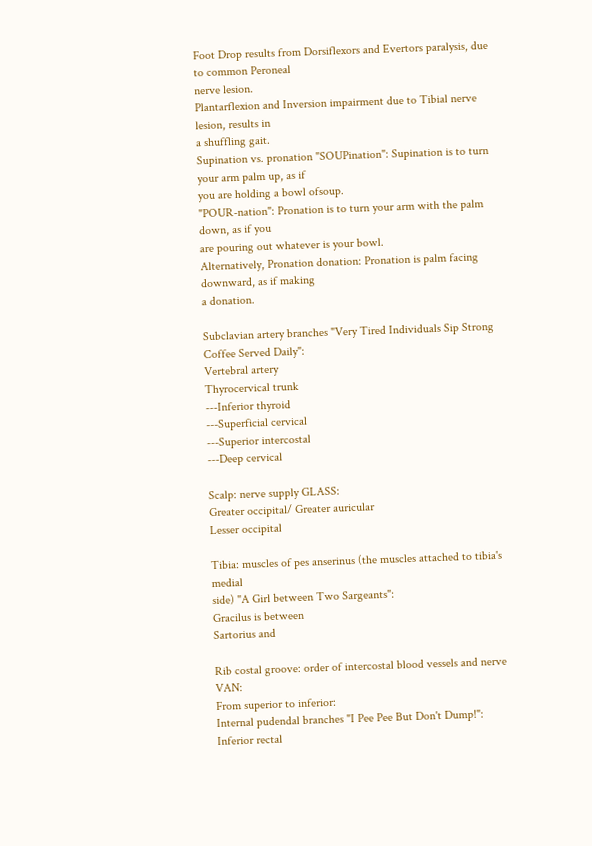Foot Drop results from Dorsiflexors and Evertors paralysis, due to common Peroneal
nerve lesion.
Plantarflexion and Inversion impairment due to Tibial nerve lesion, results in
a shuffling gait.
Supination vs. pronation "SOUPination": Supination is to turn your arm palm up, as if
you are holding a bowl ofsoup.
"POUR-nation": Pronation is to turn your arm with the palm down, as if you
are pouring out whatever is your bowl.
Alternatively, Pronation donation: Pronation is palm facing downward, as if making
a donation.

Subclavian artery branches "Very Tired Individuals Sip Strong Coffee Served Daily":
Vertebral artery
Thyrocervical trunk
---Inferior thyroid
---Superficial cervical
---Superior intercostal
---Deep cervical

Scalp: nerve supply GLASS:
Greater occipital/ Greater auricular
Lesser occipital

Tibia: muscles of pes anserinus (the muscles attached to tibia's medial
side) "A Girl between Two Sargeants":
Gracilus is between
Sartorius and

Rib costal groove: order of intercostal blood vessels and nerve VAN:
From superior to inferior:
Internal pudendal branches "I Pee Pee But Don't Dump!":
Inferior rectal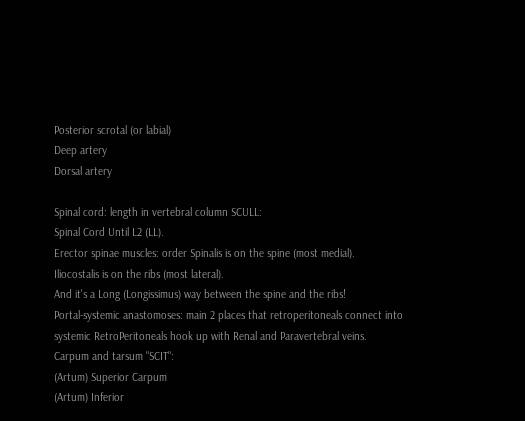Posterior scrotal (or labial)
Deep artery
Dorsal artery

Spinal cord: length in vertebral column SCULL:
Spinal Cord Until L2 (LL).
Erector spinae muscles: order Spinalis is on the spine (most medial).
Iliocostalis is on the ribs (most lateral).
And it's a Long (Longissimus) way between the spine and the ribs!
Portal-systemic anastomoses: main 2 places that retroperitoneals connect into
systemic RetroPeritoneals hook up with Renal and Paravertebral veins.
Carpum and tarsum "SCIT":
(Artum) Superior Carpum
(Artum) Inferior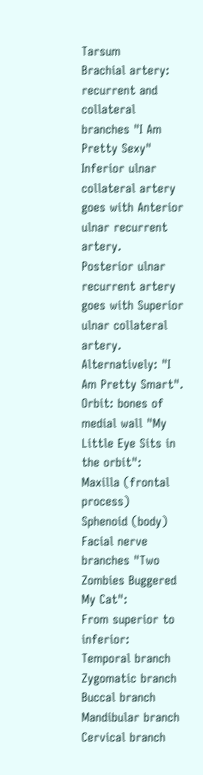Tarsum
Brachial artery: recurrent and collateral branches "I Am Pretty Sexy"
Inferior ulnar collateral artery goes with Anterior ulnar recurrent artery.
Posterior ulnar recurrent artery goes with Superior ulnar collateral artery.
Alternatively: "I Am Pretty Smart".
Orbit: bones of medial wall "My Little Eye Sits in the orbit":
Maxilla (frontal process)
Sphenoid (body)
Facial nerve branches "Two Zombies Buggered My Cat":
From superior to inferior:
Temporal branch
Zygomatic branch
Buccal branch
Mandibular branch
Cervical branch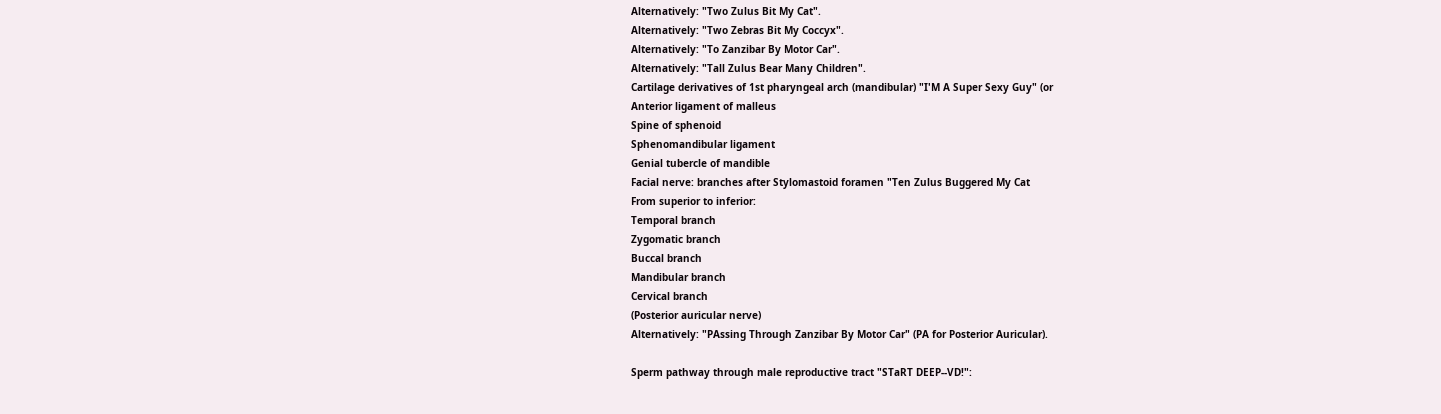Alternatively: "Two Zulus Bit My Cat".
Alternatively: "Two Zebras Bit My Coccyx".
Alternatively: "To Zanzibar By Motor Car".
Alternatively: "Tall Zulus Bear Many Children".
Cartilage derivatives of 1st pharyngeal arch (mandibular) "I'M A Super Sexy Guy" (or
Anterior ligament of malleus
Spine of sphenoid
Sphenomandibular ligament
Genial tubercle of mandible
Facial nerve: branches after Stylomastoid foramen "Ten Zulus Buggered My Cat
From superior to inferior:
Temporal branch
Zygomatic branch
Buccal branch
Mandibular branch
Cervical branch
(Posterior auricular nerve)
Alternatively: "PAssing Through Zanzibar By Motor Car" (PA for Posterior Auricular).

Sperm pathway through male reproductive tract "STaRT DEEP--VD!":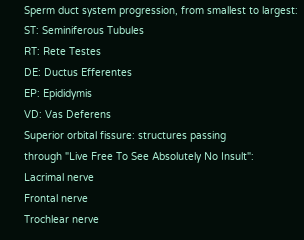Sperm duct system progression, from smallest to largest:
ST: Seminiferous Tubules
RT: Rete Testes
DE: Ductus Efferentes
EP: Epididymis
VD: Vas Deferens
Superior orbital fissure: structures passing
through "Live Free To See Absolutely No Insult":
Lacrimal nerve
Frontal nerve
Trochlear nerve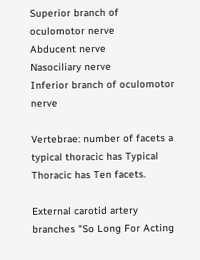Superior branch of oculomotor nerve
Abducent nerve
Nasociliary nerve
Inferior branch of oculomotor nerve

Vertebrae: number of facets a typical thoracic has Typical Thoracic has Ten facets.

External carotid artery branches "So Long For Acting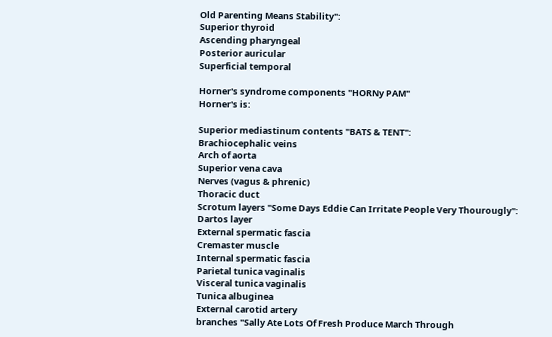Old Parenting Means Stability":
Superior thyroid
Ascending pharyngeal
Posterior auricular
Superficial temporal

Horner's syndrome components "HORNy PAM"
Horner's is:

Superior mediastinum contents "BATS & TENT":
Brachiocephalic veins
Arch of aorta
Superior vena cava
Nerves (vagus & phrenic)
Thoracic duct
Scrotum layers "Some Days Eddie Can Irritate People Very Thourougly":
Dartos layer
External spermatic fascia
Cremaster muscle
Internal spermatic fascia
Parietal tunica vaginalis
Visceral tunica vaginalis
Tunica albuginea
External carotid artery
branches "Sally Ate Lots Of Fresh Produce March Through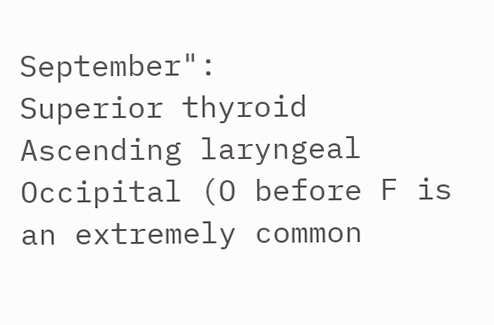September":
Superior thyroid
Ascending laryngeal
Occipital (O before F is an extremely common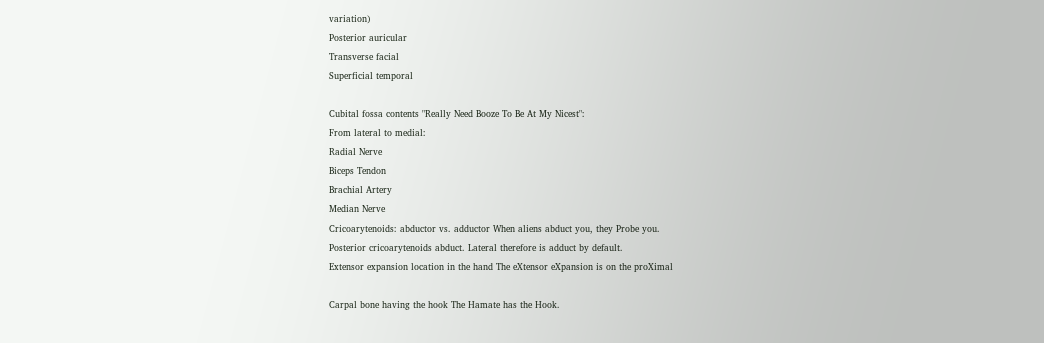variation)
Posterior auricular
Transverse facial
Superficial temporal

Cubital fossa contents "Really Need Booze To Be At My Nicest":
From lateral to medial:
Radial Nerve
Biceps Tendon
Brachial Artery
Median Nerve
Cricoarytenoids: abductor vs. adductor When aliens abduct you, they Probe you.
Posterior cricoarytenoids abduct. Lateral therefore is adduct by default.
Extensor expansion location in the hand The eXtensor eXpansion is on the proXimal

Carpal bone having the hook The Hamate has the Hook.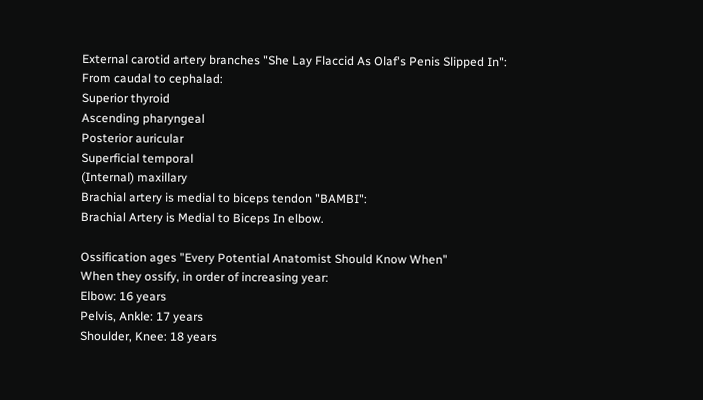External carotid artery branches "She Lay Flaccid As Olaf's Penis Slipped In":
From caudal to cephalad:
Superior thyroid
Ascending pharyngeal
Posterior auricular
Superficial temporal
(Internal) maxillary
Brachial artery is medial to biceps tendon "BAMBI":
Brachial Artery is Medial to Biceps In elbow.

Ossification ages "Every Potential Anatomist Should Know When"
When they ossify, in order of increasing year:
Elbow: 16 years
Pelvis, Ankle: 17 years
Shoulder, Knee: 18 years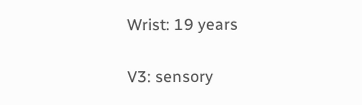Wrist: 19 years

V3: sensory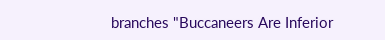branches "Buccaneers Are Inferior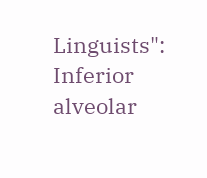Linguists":
Inferior alveolar